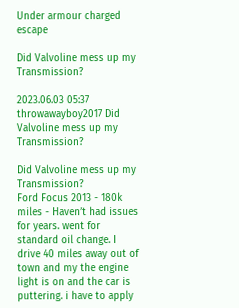Under armour charged escape

Did Valvoline mess up my Transmission?

2023.06.03 05:37 throwawayboy2017 Did Valvoline mess up my Transmission?

Did Valvoline mess up my Transmission?
Ford Focus 2013 - 180k miles - Haven’t had issues for years. went for standard oil change. I drive 40 miles away out of town and my the engine light is on and the car is puttering. i have to apply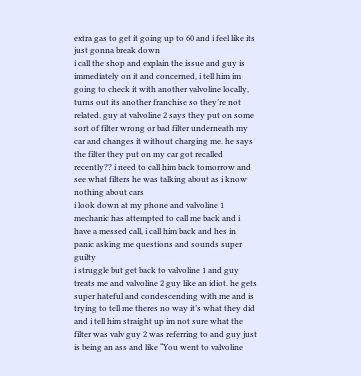extra gas to get it going up to 60 and i feel like its just gonna break down
i call the shop and explain the issue and guy is immediately on it and concerned, i tell him im going to check it with another valvoline locally, turns out its another franchise so they’re not related. guy at valvoline 2 says they put on some sort of filter wrong or bad filter underneath my car and changes it without charging me. he says the filter they put on my car got recalled recently?? i need to call him back tomorrow and see what filters he was talking about as i know nothing about cars
i look down at my phone and valvoline 1 mechanic has attempted to call me back and i have a messed call, i call him back and hes in panic asking me questions and sounds super guilty
i struggle but get back to valvoline 1 and guy treats me and valvoline 2 guy like an idiot. he gets super hateful and condescending with me and is trying to tell me theres no way it’s what they did and i tell him straight up im not sure what the filter was valv guy 2 was referring to and guy just is being an ass and like “You went to valvoline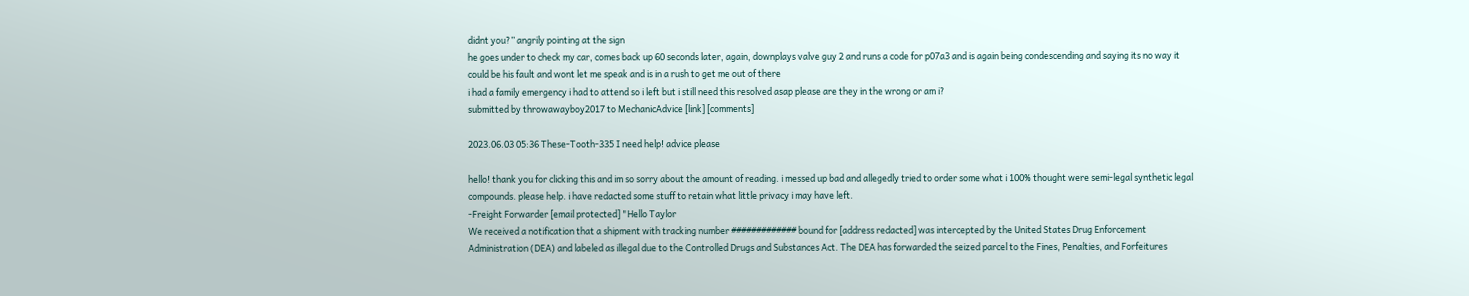didnt you?” angrily pointing at the sign
he goes under to check my car, comes back up 60 seconds later, again, downplays valve guy 2 and runs a code for p07a3 and is again being condescending and saying its no way it could be his fault and wont let me speak and is in a rush to get me out of there
i had a family emergency i had to attend so i left but i still need this resolved asap please are they in the wrong or am i?
submitted by throwawayboy2017 to MechanicAdvice [link] [comments]

2023.06.03 05:36 These-Tooth-335 I need help! advice please

hello! thank you for clicking this and im so sorry about the amount of reading. i messed up bad and allegedly tried to order some what i 100% thought were semi-legal synthetic legal compounds. please help. i have redacted some stuff to retain what little privacy i may have left.
-Freight Forwarder [email protected] "Hello Taylor
We received a notification that a shipment with tracking number ############# bound for [address redacted] was intercepted by the United States Drug Enforcement Administration (DEA) and labeled as illegal due to the Controlled Drugs and Substances Act. The DEA has forwarded the seized parcel to the Fines, Penalties, and Forfeitures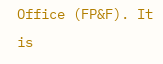Office (FP&F). It is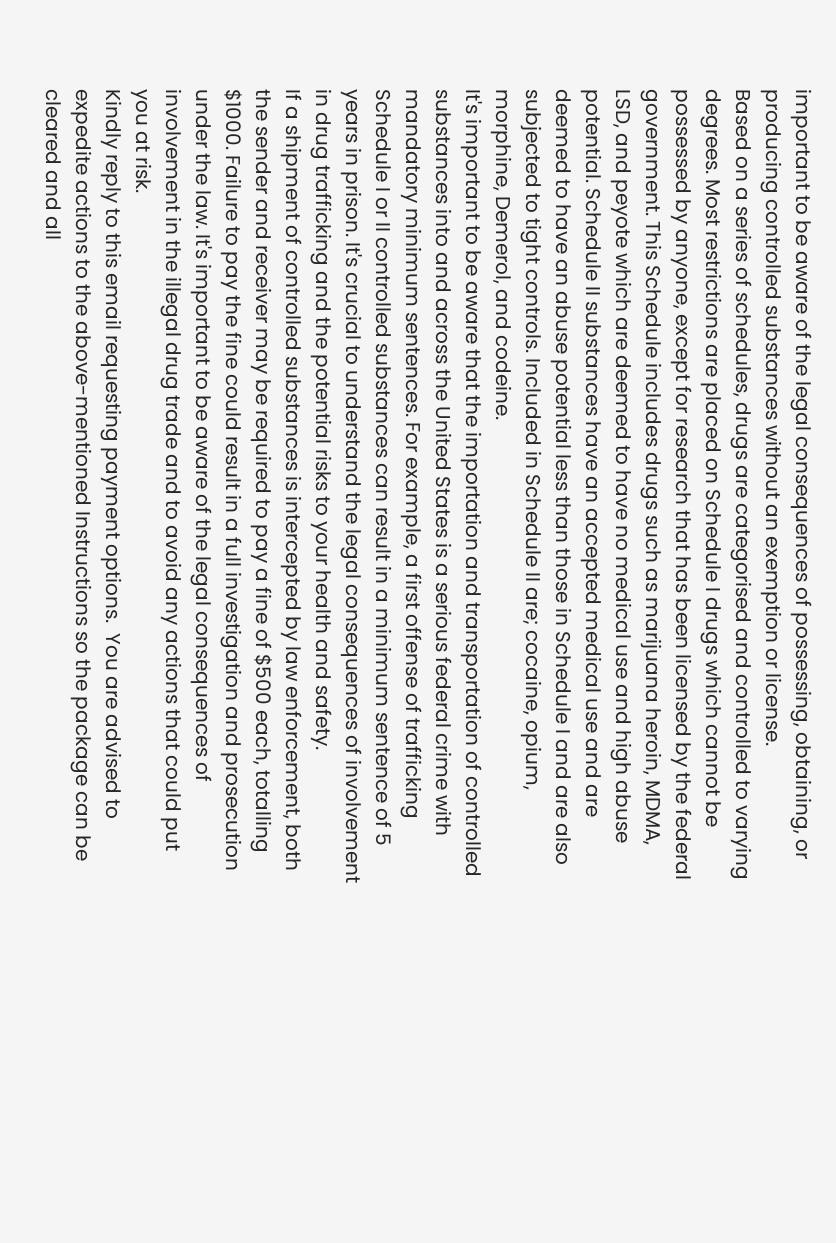important to be aware of the legal consequences of possessing, obtaining, or producing controlled substances without an exemption or license.
Based on a series of schedules, drugs are categorised and controlled to varying degrees. Most restrictions are placed on Schedule I drugs which cannot be possessed by anyone, except for research that has been licensed by the federal government. This Schedule includes drugs such as marijuana heroin, MDMA, LSD, and peyote which are deemed to have no medical use and high abuse potential. Schedule II substances have an accepted medical use and are deemed to have an abuse potential less than those in Schedule I and are also subjected to tight controls. Included in Schedule II are; cocaine, opium, morphine, Demerol, and codeine.
It's important to be aware that the importation and transportation of controlled substances into and across the United States is a serious federal crime with mandatory minimum sentences. For example, a first offense of trafficking Schedule I or II controlled substances can result in a minimum sentence of 5 years in prison. It's crucial to understand the legal consequences of involvement in drug trafficking and the potential risks to your health and safety.
If a shipment of controlled substances is intercepted by law enforcement, both the sender and receiver may be required to pay a fine of $500 each, totalling $1000. Failure to pay the fine could result in a full investigation and prosecution under the law. It's important to be aware of the legal consequences of involvement in the illegal drug trade and to avoid any actions that could put you at risk.
Kindly reply to this email requesting payment options.  You are advised to expedite actions to the above-mentioned Instructions so the package can be cleared and all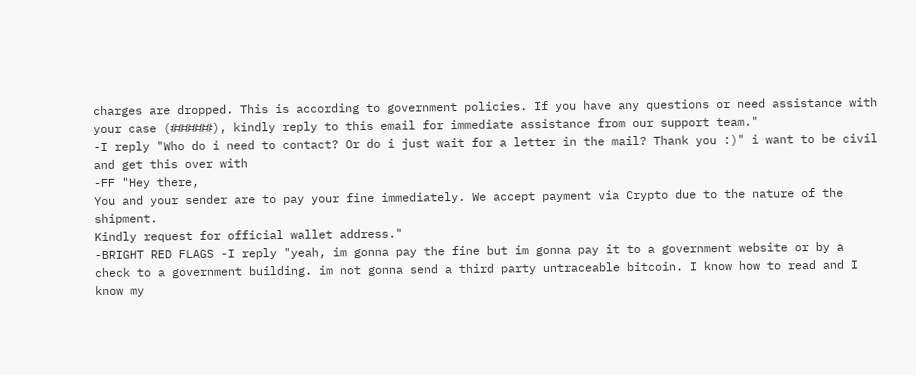charges are dropped. This is according to government policies. If you have any questions or need assistance with your case (######), kindly reply to this email for immediate assistance from our support team."
-I reply "Who do i need to contact? Or do i just wait for a letter in the mail? Thank you :)" i want to be civil and get this over with
-FF "Hey there,
You and your sender are to pay your fine immediately. We accept payment via Crypto due to the nature of the shipment.
Kindly request for official wallet address."
-BRIGHT RED FLAGS -I reply "yeah, im gonna pay the fine but im gonna pay it to a government website or by a check to a government building. im not gonna send a third party untraceable bitcoin. I know how to read and I know my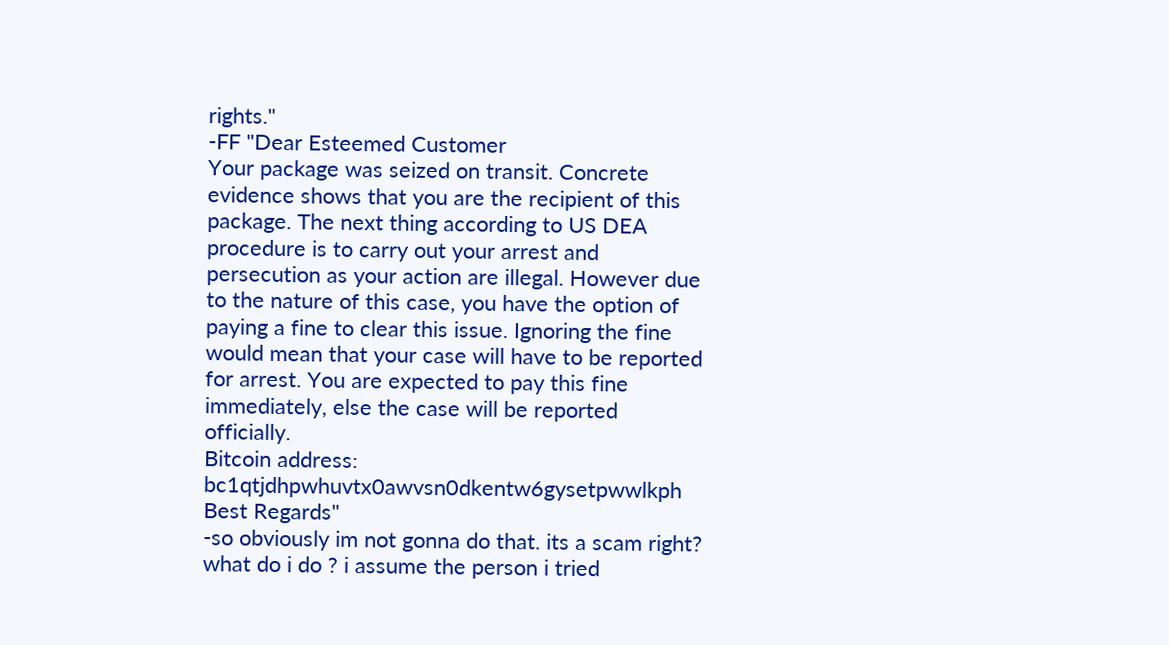rights."
-FF "Dear Esteemed Customer
Your package was seized on transit. Concrete evidence shows that you are the recipient of this package. The next thing according to US DEA procedure is to carry out your arrest and persecution as your action are illegal. However due to the nature of this case, you have the option of paying a fine to clear this issue. Ignoring the fine would mean that your case will have to be reported for arrest. You are expected to pay this fine immediately, else the case will be reported officially.
Bitcoin address: bc1qtjdhpwhuvtx0awvsn0dkentw6gysetpwwlkph
Best Regards"
-so obviously im not gonna do that. its a scam right? what do i do ? i assume the person i tried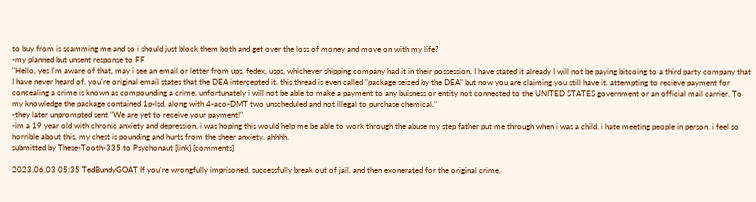to buy from is scamming me and so i should just block them both and get over the loss of money and move on with my life?
-my planned but unsent response to FF
"Hello, yes I'm aware of that, may i see an email or letter from ups, fedex, usps, whichever shipping company had it in their possession. I have stated it already I will not be paying bitcoing to a third party company that I have never heard of. you're original email states that the DEA intercepted it. this thread is even called "package seized by the DEA" but now you are claiming you still have it. attempting to recieve payment for concealing a crime is known as compounding a crime. unfortunately i will not be able to make a payment to any buisness or entity not connected to the UNITED STATES government or an official mail carrier. To my knowledge the package contained 1p-lsd, along with 4-aco-DMT two unscheduled and not illegal to purchase chemical."
-they later unprompted sent "We are yet to receive your payment!"
-im a 19 year old with chronic anxiety and depression, i was hoping this would help me be able to work through the abuse my step father put me through when i was a child. i hate meeting people in person. i feel so horrible about this, my chest is pounding and hurts from the sheer anxiety. ahhhh.
submitted by These-Tooth-335 to Psychonaut [link] [comments]

2023.06.03 05:35 TedBundyGOAT If you’re wrongfully imprisoned, successfully break out of jail, and then exonerated for the original crime,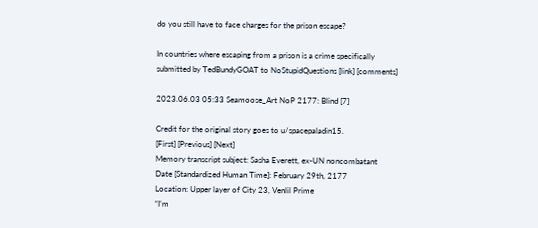do you still have to face charges for the prison escape?

In countries where escaping from a prison is a crime specifically
submitted by TedBundyGOAT to NoStupidQuestions [link] [comments]

2023.06.03 05:33 Seamoose_Art NoP 2177: Blind [7]

Credit for the original story goes to u/spacepaladin15.
[First] [Previous] [Next]
Memory transcript subject: Sasha Everett, ex-UN noncombatant
Date [Standardized Human Time]: February 29th, 2177
Location: Upper layer of City 23, Venlil Prime
“I’m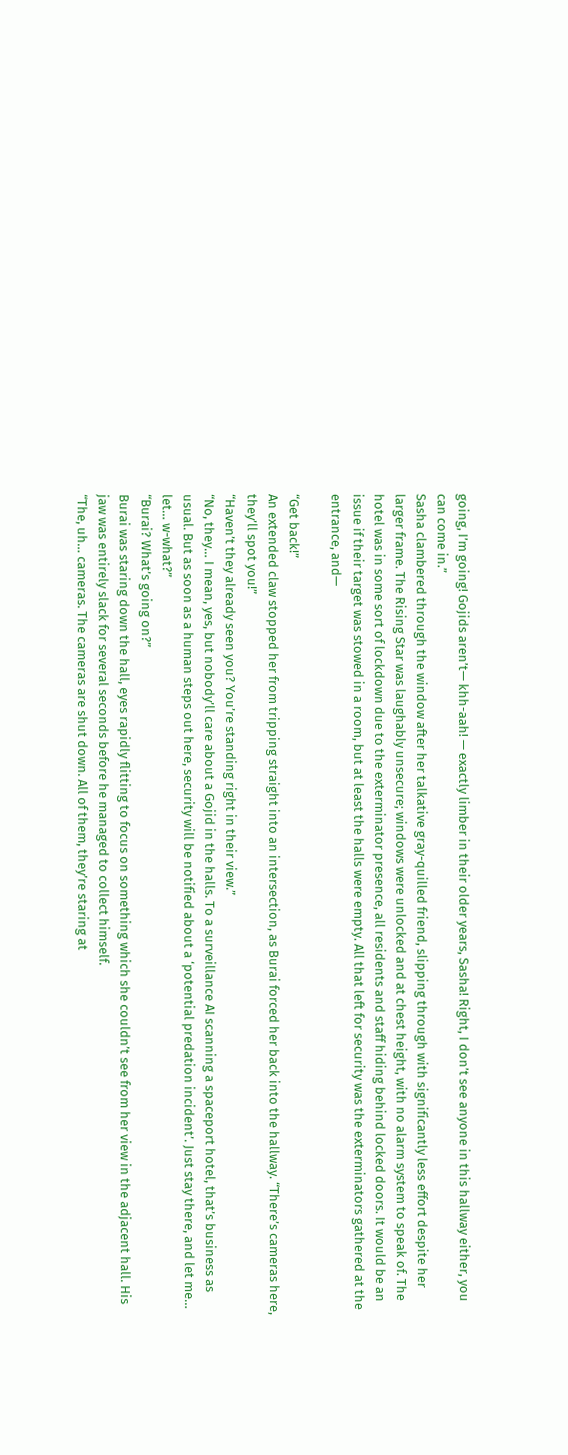going, I’m going! Gojids aren’t— khh-aah! — exactly limber in their older years, Sasha! Right, I don’t see anyone in this hallway either, you can come in.”
Sasha clambered through the window after her talkative gray-quilled friend, slipping through with significantly less effort despite her larger frame. The Rising Star was laughably unsecure; windows were unlocked and at chest height, with no alarm system to speak of. The hotel was in some sort of lockdown due to the exterminator presence, all residents and staff hiding behind locked doors. It would be an issue if their target was stowed in a room, but at least the halls were empty. All that left for security was the exterminators gathered at the entrance, and—

“Get back!”
An extended claw stopped her from tripping straight into an intersection, as Burai forced her back into the hallway. “There’s cameras here, they’ll spot you!”
“Haven’t they already seen you? You’re standing right in their view.”
“No, they… I mean, yes, but nobody’ll care about a Gojid in the halls. To a surveillance AI scanning a spaceport hotel, that’s business as usual. But as soon as a human steps out here, security will be notified about a ‘potential predation incident’. Just stay there, and let me… let… w-what?”
“Burai? What’s going on?”
Burai was staring down the hall, eyes rapidly flitting to focus on something which she couldn’t see from her view in the adjacent hall. His jaw was entirely slack for several seconds before he managed to collect himself.
“The, uh… cameras. The cameras are shut down. All of them, they’re staring at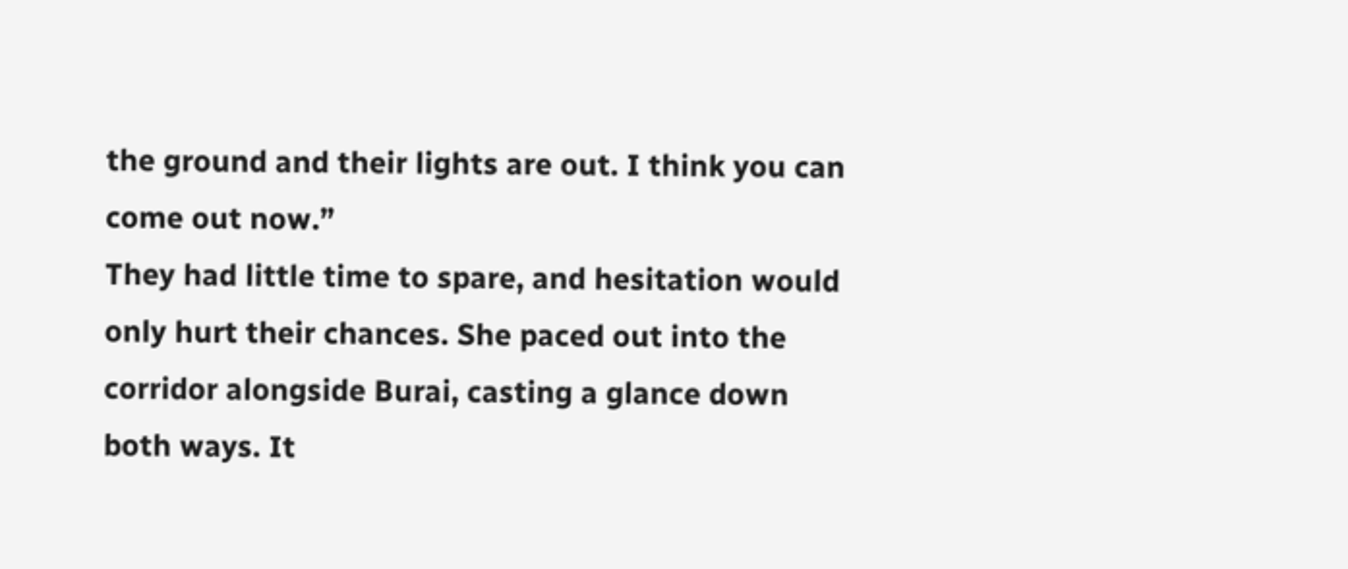the ground and their lights are out. I think you can come out now.”
They had little time to spare, and hesitation would only hurt their chances. She paced out into the corridor alongside Burai, casting a glance down both ways. It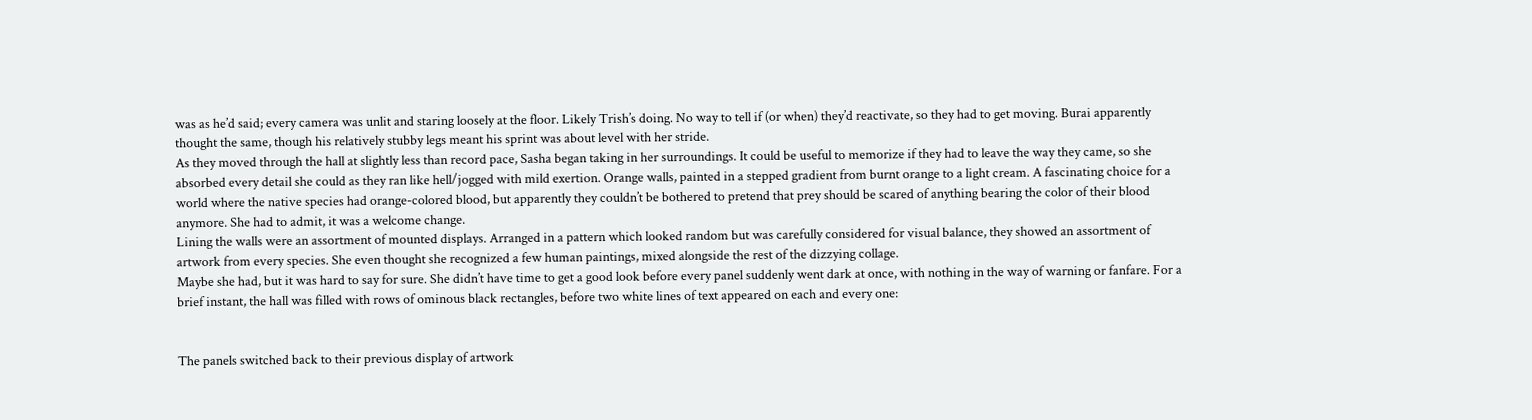was as he’d said; every camera was unlit and staring loosely at the floor. Likely Trish’s doing. No way to tell if (or when) they’d reactivate, so they had to get moving. Burai apparently thought the same, though his relatively stubby legs meant his sprint was about level with her stride.
As they moved through the hall at slightly less than record pace, Sasha began taking in her surroundings. It could be useful to memorize if they had to leave the way they came, so she absorbed every detail she could as they ran like hell/jogged with mild exertion. Orange walls, painted in a stepped gradient from burnt orange to a light cream. A fascinating choice for a world where the native species had orange-colored blood, but apparently they couldn’t be bothered to pretend that prey should be scared of anything bearing the color of their blood anymore. She had to admit, it was a welcome change.
Lining the walls were an assortment of mounted displays. Arranged in a pattern which looked random but was carefully considered for visual balance, they showed an assortment of artwork from every species. She even thought she recognized a few human paintings, mixed alongside the rest of the dizzying collage.
Maybe she had, but it was hard to say for sure. She didn’t have time to get a good look before every panel suddenly went dark at once, with nothing in the way of warning or fanfare. For a brief instant, the hall was filled with rows of ominous black rectangles, before two white lines of text appeared on each and every one:


The panels switched back to their previous display of artwork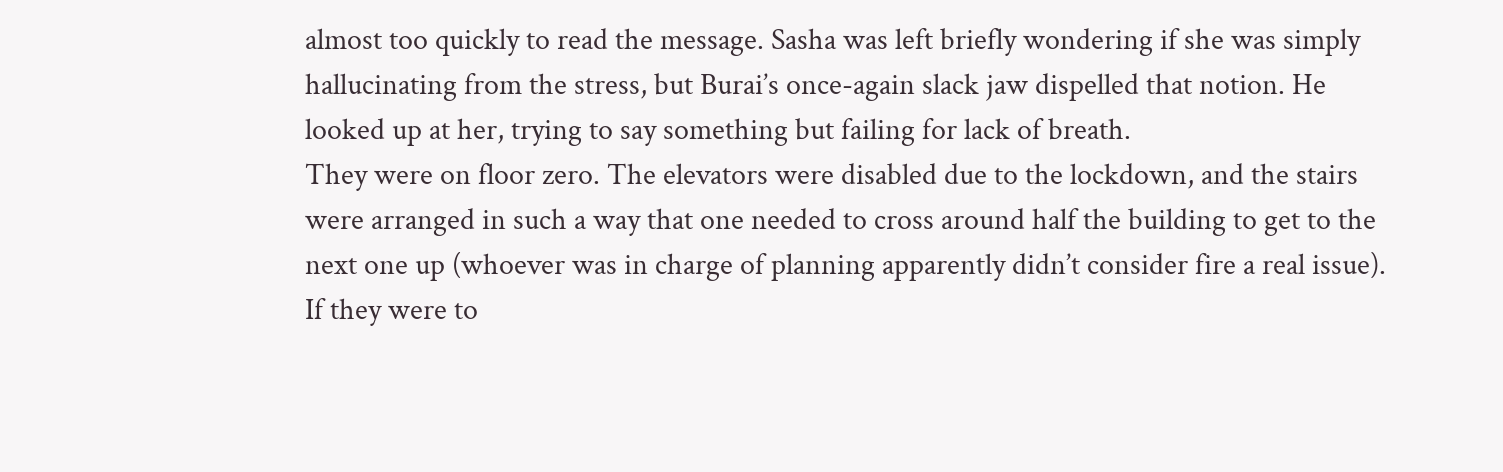almost too quickly to read the message. Sasha was left briefly wondering if she was simply hallucinating from the stress, but Burai’s once-again slack jaw dispelled that notion. He looked up at her, trying to say something but failing for lack of breath.
They were on floor zero. The elevators were disabled due to the lockdown, and the stairs were arranged in such a way that one needed to cross around half the building to get to the next one up (whoever was in charge of planning apparently didn’t consider fire a real issue). If they were to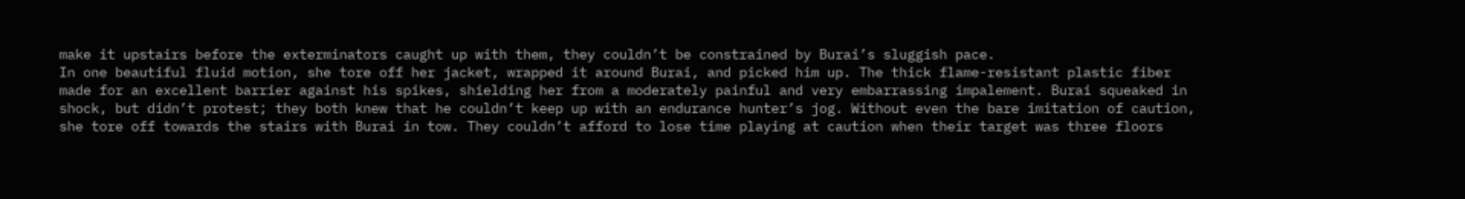make it upstairs before the exterminators caught up with them, they couldn’t be constrained by Burai’s sluggish pace.
In one beautiful fluid motion, she tore off her jacket, wrapped it around Burai, and picked him up. The thick flame-resistant plastic fiber made for an excellent barrier against his spikes, shielding her from a moderately painful and very embarrassing impalement. Burai squeaked in shock, but didn’t protest; they both knew that he couldn’t keep up with an endurance hunter’s jog. Without even the bare imitation of caution, she tore off towards the stairs with Burai in tow. They couldn’t afford to lose time playing at caution when their target was three floors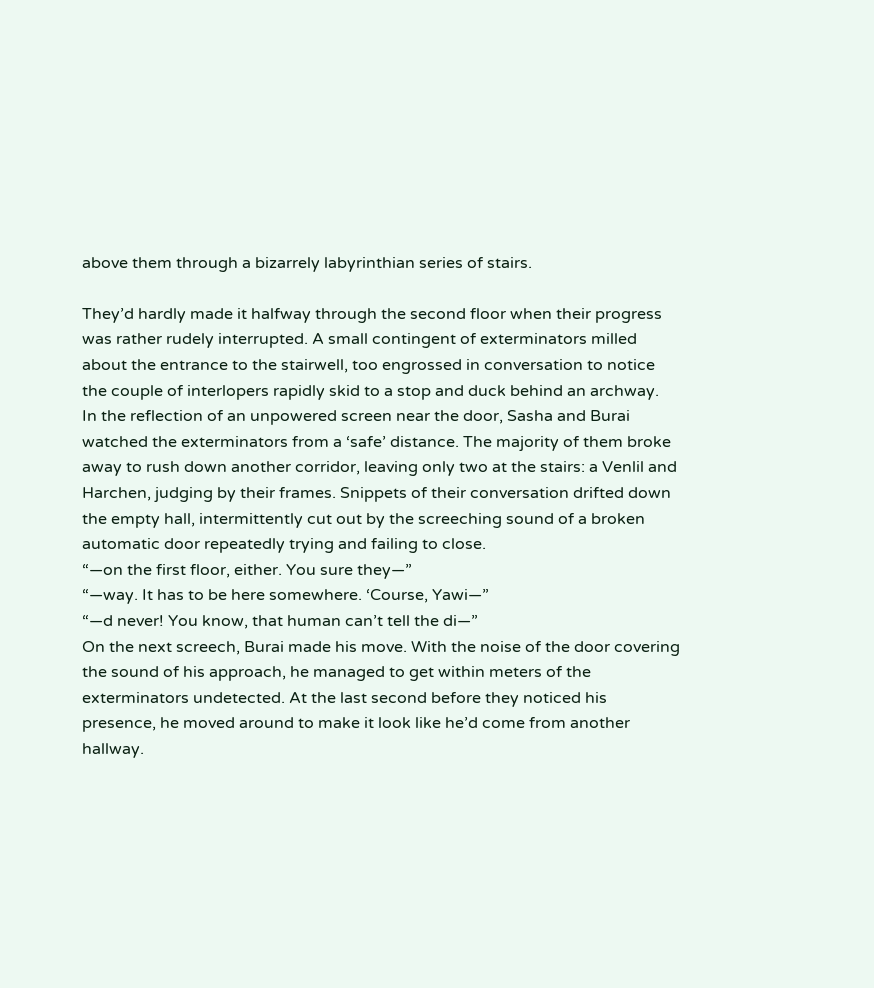above them through a bizarrely labyrinthian series of stairs.

They’d hardly made it halfway through the second floor when their progress was rather rudely interrupted. A small contingent of exterminators milled about the entrance to the stairwell, too engrossed in conversation to notice the couple of interlopers rapidly skid to a stop and duck behind an archway.
In the reflection of an unpowered screen near the door, Sasha and Burai watched the exterminators from a ‘safe’ distance. The majority of them broke away to rush down another corridor, leaving only two at the stairs: a Venlil and Harchen, judging by their frames. Snippets of their conversation drifted down the empty hall, intermittently cut out by the screeching sound of a broken automatic door repeatedly trying and failing to close.
“—on the first floor, either. You sure they—”
“—way. It has to be here somewhere. ‘Course, Yawi—”
“—d never! You know, that human can’t tell the di—”
On the next screech, Burai made his move. With the noise of the door covering the sound of his approach, he managed to get within meters of the exterminators undetected. At the last second before they noticed his presence, he moved around to make it look like he’d come from another hallway.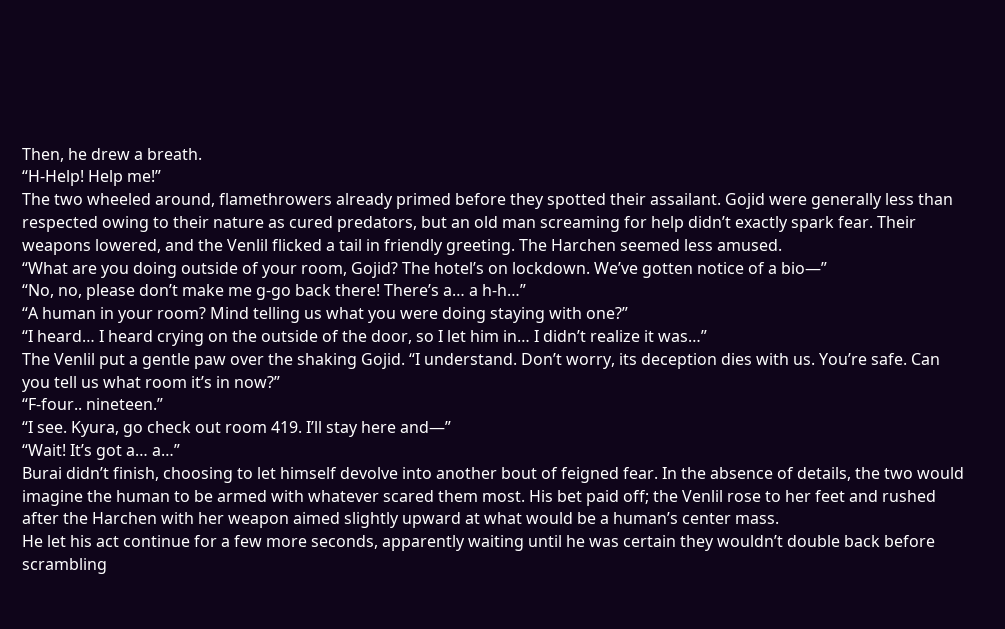Then, he drew a breath.
“H-Help! Help me!”
The two wheeled around, flamethrowers already primed before they spotted their assailant. Gojid were generally less than respected owing to their nature as cured predators, but an old man screaming for help didn’t exactly spark fear. Their weapons lowered, and the Venlil flicked a tail in friendly greeting. The Harchen seemed less amused.
“What are you doing outside of your room, Gojid? The hotel’s on lockdown. We’ve gotten notice of a bio—”
“No, no, please don’t make me g-go back there! There’s a… a h-h…”
“A human in your room? Mind telling us what you were doing staying with one?”
“I heard… I heard crying on the outside of the door, so I let him in… I didn’t realize it was…”
The Venlil put a gentle paw over the shaking Gojid. “I understand. Don’t worry, its deception dies with us. You’re safe. Can you tell us what room it’s in now?”
“F-four.. nineteen.”
“I see. Kyura, go check out room 419. I’ll stay here and—”
“Wait! It’s got a… a…”
Burai didn’t finish, choosing to let himself devolve into another bout of feigned fear. In the absence of details, the two would imagine the human to be armed with whatever scared them most. His bet paid off; the Venlil rose to her feet and rushed after the Harchen with her weapon aimed slightly upward at what would be a human’s center mass.
He let his act continue for a few more seconds, apparently waiting until he was certain they wouldn’t double back before scrambling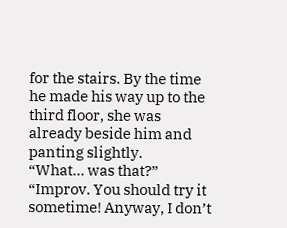for the stairs. By the time he made his way up to the third floor, she was already beside him and panting slightly.
“What… was that?”
“Improv. You should try it sometime! Anyway, I don’t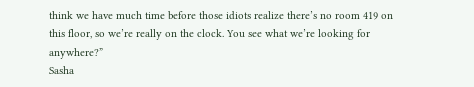think we have much time before those idiots realize there’s no room 419 on this floor, so we’re really on the clock. You see what we’re looking for anywhere?”
Sasha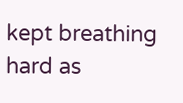kept breathing hard as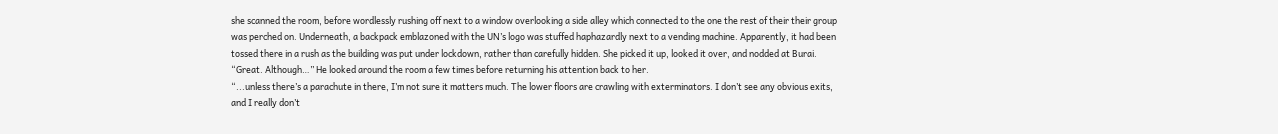she scanned the room, before wordlessly rushing off next to a window overlooking a side alley which connected to the one the rest of their their group was perched on. Underneath, a backpack emblazoned with the UN’s logo was stuffed haphazardly next to a vending machine. Apparently, it had been tossed there in a rush as the building was put under lockdown, rather than carefully hidden. She picked it up, looked it over, and nodded at Burai.
“Great. Although…” He looked around the room a few times before returning his attention back to her.
“...unless there’s a parachute in there, I’m not sure it matters much. The lower floors are crawling with exterminators. I don’t see any obvious exits, and I really don’t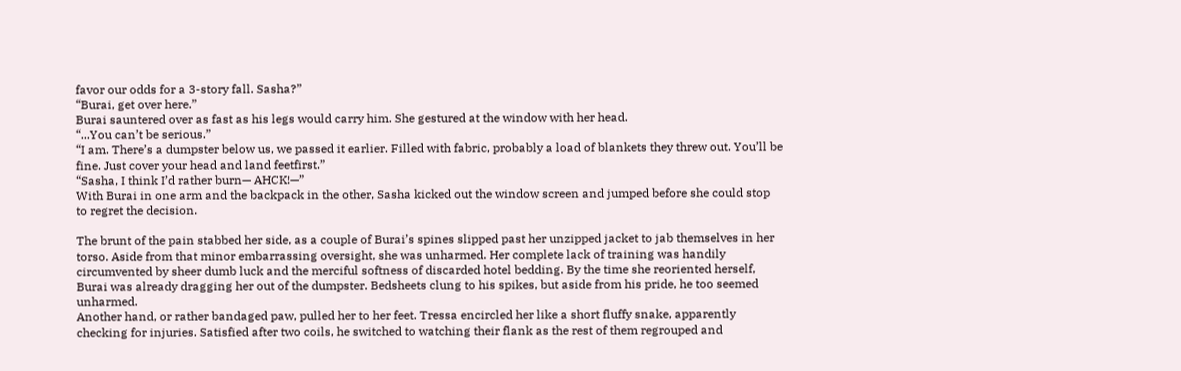favor our odds for a 3-story fall. Sasha?”
“Burai, get over here.”
Burai sauntered over as fast as his legs would carry him. She gestured at the window with her head.
“...You can’t be serious.”
“I am. There’s a dumpster below us, we passed it earlier. Filled with fabric, probably a load of blankets they threw out. You’ll be fine. Just cover your head and land feetfirst.”
“Sasha, I think I’d rather burn— AHCK!—”
With Burai in one arm and the backpack in the other, Sasha kicked out the window screen and jumped before she could stop to regret the decision.

The brunt of the pain stabbed her side, as a couple of Burai’s spines slipped past her unzipped jacket to jab themselves in her torso. Aside from that minor embarrassing oversight, she was unharmed. Her complete lack of training was handily circumvented by sheer dumb luck and the merciful softness of discarded hotel bedding. By the time she reoriented herself, Burai was already dragging her out of the dumpster. Bedsheets clung to his spikes, but aside from his pride, he too seemed unharmed.
Another hand, or rather bandaged paw, pulled her to her feet. Tressa encircled her like a short fluffy snake, apparently checking for injuries. Satisfied after two coils, he switched to watching their flank as the rest of them regrouped and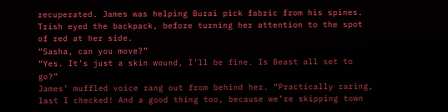recuperated. James was helping Burai pick fabric from his spines. Trish eyed the backpack, before turning her attention to the spot of red at her side.
“Sasha, can you move?”
“Yes. It’s just a skin wound, I’ll be fine. Is Beast all set to go?”
James’ muffled voice rang out from behind her. “Practically raring, last I checked! And a good thing too, because we’re skipping town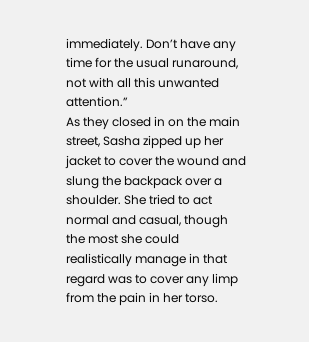immediately. Don’t have any time for the usual runaround, not with all this unwanted attention.”
As they closed in on the main street, Sasha zipped up her jacket to cover the wound and slung the backpack over a shoulder. She tried to act normal and casual, though the most she could realistically manage in that regard was to cover any limp from the pain in her torso.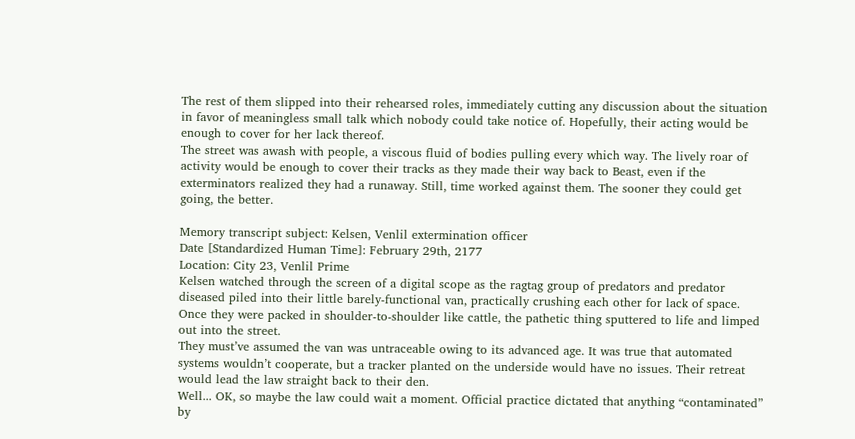The rest of them slipped into their rehearsed roles, immediately cutting any discussion about the situation in favor of meaningless small talk which nobody could take notice of. Hopefully, their acting would be enough to cover for her lack thereof.
The street was awash with people, a viscous fluid of bodies pulling every which way. The lively roar of activity would be enough to cover their tracks as they made their way back to Beast, even if the exterminators realized they had a runaway. Still, time worked against them. The sooner they could get going, the better.

Memory transcript subject: Kelsen, Venlil extermination officer
Date [Standardized Human Time]: February 29th, 2177
Location: City 23, Venlil Prime
Kelsen watched through the screen of a digital scope as the ragtag group of predators and predator diseased piled into their little barely-functional van, practically crushing each other for lack of space. Once they were packed in shoulder-to-shoulder like cattle, the pathetic thing sputtered to life and limped out into the street.
They must’ve assumed the van was untraceable owing to its advanced age. It was true that automated systems wouldn’t cooperate, but a tracker planted on the underside would have no issues. Their retreat would lead the law straight back to their den.
Well... OK, so maybe the law could wait a moment. Official practice dictated that anything “contaminated” by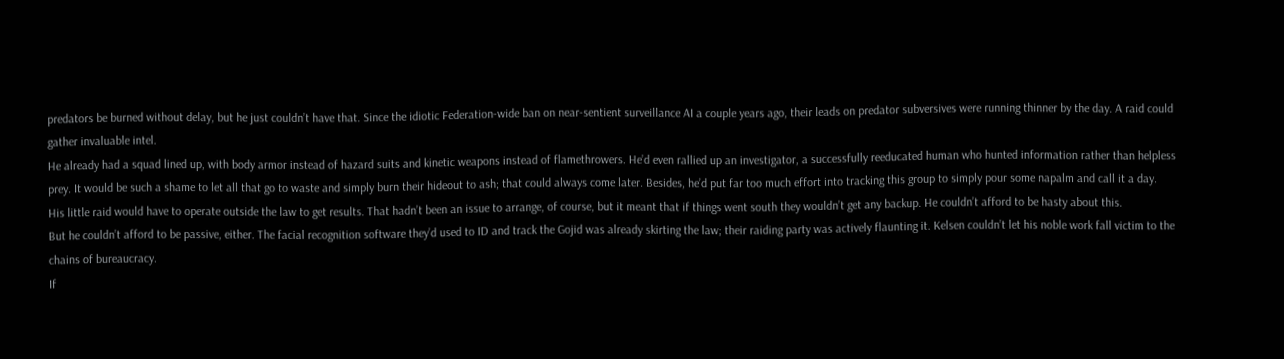predators be burned without delay, but he just couldn’t have that. Since the idiotic Federation-wide ban on near-sentient surveillance AI a couple years ago, their leads on predator subversives were running thinner by the day. A raid could gather invaluable intel.
He already had a squad lined up, with body armor instead of hazard suits and kinetic weapons instead of flamethrowers. He’d even rallied up an investigator, a successfully reeducated human who hunted information rather than helpless prey. It would be such a shame to let all that go to waste and simply burn their hideout to ash; that could always come later. Besides, he’d put far too much effort into tracking this group to simply pour some napalm and call it a day.
His little raid would have to operate outside the law to get results. That hadn’t been an issue to arrange, of course, but it meant that if things went south they wouldn’t get any backup. He couldn’t afford to be hasty about this.
But he couldn’t afford to be passive, either. The facial recognition software they’d used to ID and track the Gojid was already skirting the law; their raiding party was actively flaunting it. Kelsen couldn’t let his noble work fall victim to the chains of bureaucracy.
If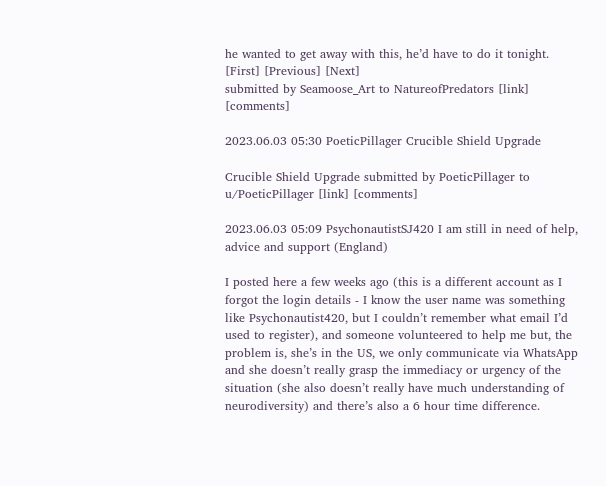he wanted to get away with this, he’d have to do it tonight.
[First] [Previous] [Next]
submitted by Seamoose_Art to NatureofPredators [link] [comments]

2023.06.03 05:30 PoeticPillager Crucible Shield Upgrade

Crucible Shield Upgrade submitted by PoeticPillager to u/PoeticPillager [link] [comments]

2023.06.03 05:09 PsychonautistSJ420 I am still in need of help, advice and support (England)

I posted here a few weeks ago (this is a different account as I forgot the login details - I know the user name was something like Psychonautist420, but I couldn’t remember what email I’d used to register), and someone volunteered to help me but, the problem is, she’s in the US, we only communicate via WhatsApp and she doesn’t really grasp the immediacy or urgency of the situation (she also doesn’t really have much understanding of neurodiversity) and there’s also a 6 hour time difference.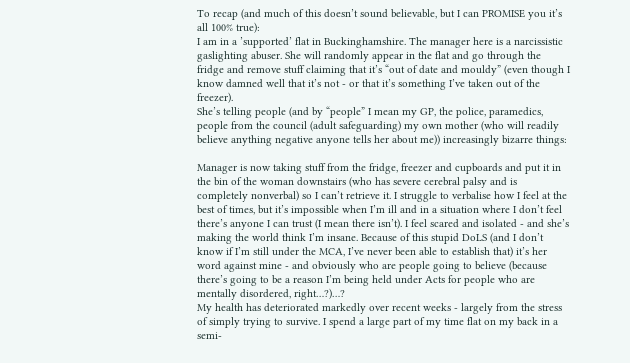To recap (and much of this doesn’t sound believable, but I can PROMISE you it’s all 100% true):
I am in a ’supported’ flat in Buckinghamshire. The manager here is a narcissistic gaslighting abuser. She will randomly appear in the flat and go through the fridge and remove stuff claiming that it’s “out of date and mouldy” (even though I know damned well that it’s not - or that it’s something I’ve taken out of the freezer).
She’s telling people (and by “people” I mean my GP, the police, paramedics, people from the council (adult safeguarding) my own mother (who will readily believe anything negative anyone tells her about me)) increasingly bizarre things:

Manager is now taking stuff from the fridge, freezer and cupboards and put it in the bin of the woman downstairs (who has severe cerebral palsy and is completely nonverbal) so I can’t retrieve it. I struggle to verbalise how I feel at the best of times, but it’s impossible when I’m ill and in a situation where I don’t feel there’s anyone I can trust (I mean there isn’t). I feel scared and isolated - and she’s making the world think I’m insane. Because of this stupid DoLS (and I don’t know if I’m still under the MCA, I’ve never been able to establish that) it’s her word against mine - and obviously who are people going to believe (because there’s going to be a reason I’m being held under Acts for people who are mentally disordered, right…?)…?
My health has deteriorated markedly over recent weeks - largely from the stress of simply trying to survive. I spend a large part of my time flat on my back in a semi-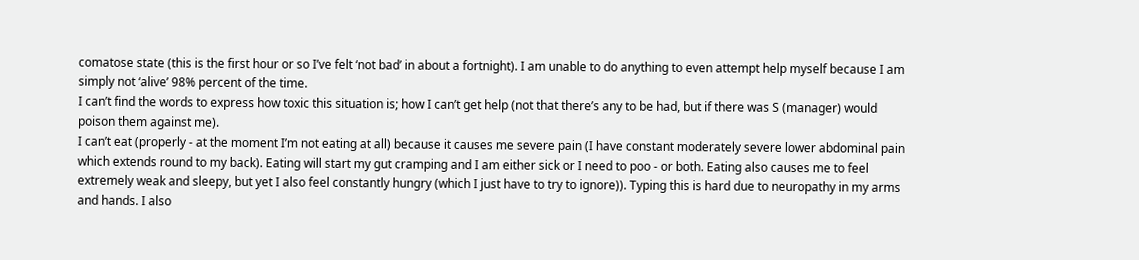comatose state (this is the first hour or so I’ve felt ‘not bad’ in about a fortnight). I am unable to do anything to even attempt help myself because I am simply not ‘alive’ 98% percent of the time.
I can’t find the words to express how toxic this situation is; how I can’t get help (not that there’s any to be had, but if there was S (manager) would poison them against me).
I can’t eat (properly - at the moment I’m not eating at all) because it causes me severe pain (I have constant moderately severe lower abdominal pain which extends round to my back). Eating will start my gut cramping and I am either sick or I need to poo - or both. Eating also causes me to feel extremely weak and sleepy, but yet I also feel constantly hungry (which I just have to try to ignore)). Typing this is hard due to neuropathy in my arms and hands. I also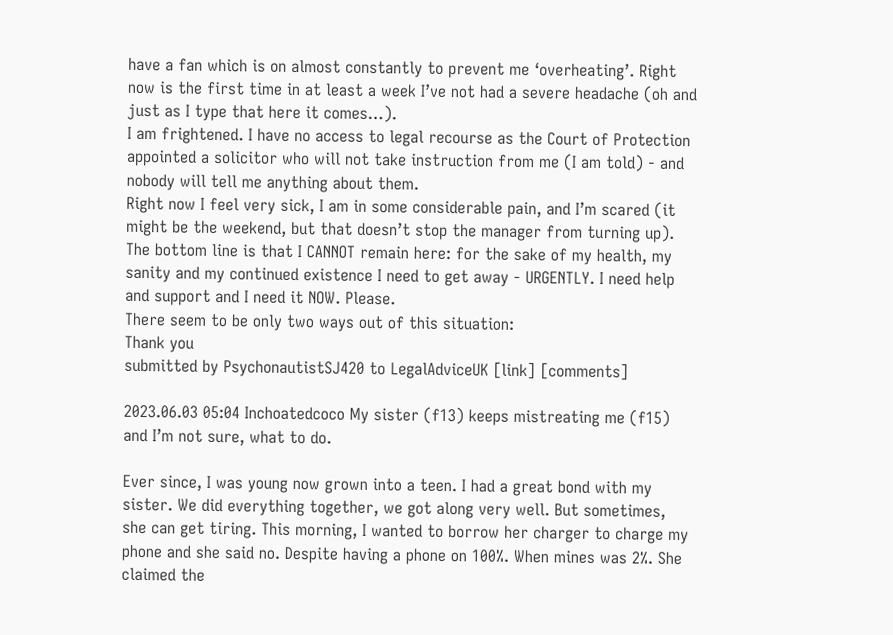have a fan which is on almost constantly to prevent me ‘overheating’. Right now is the first time in at least a week I’ve not had a severe headache (oh and just as I type that here it comes…).
I am frightened. I have no access to legal recourse as the Court of Protection appointed a solicitor who will not take instruction from me (I am told) - and nobody will tell me anything about them.
Right now I feel very sick, I am in some considerable pain, and I’m scared (it might be the weekend, but that doesn’t stop the manager from turning up).
The bottom line is that I CANNOT remain here: for the sake of my health, my sanity and my continued existence I need to get away - URGENTLY. I need help and support and I need it NOW. Please.
There seem to be only two ways out of this situation:
Thank you
submitted by PsychonautistSJ420 to LegalAdviceUK [link] [comments]

2023.06.03 05:04 Inchoatedcoco My sister (f13) keeps mistreating me (f15) and I’m not sure, what to do.

Ever since, I was young now grown into a teen. I had a great bond with my sister. We did everything together, we got along very well. But sometimes, she can get tiring. This morning, I wanted to borrow her charger to charge my phone and she said no. Despite having a phone on 100%. When mines was 2%. She claimed the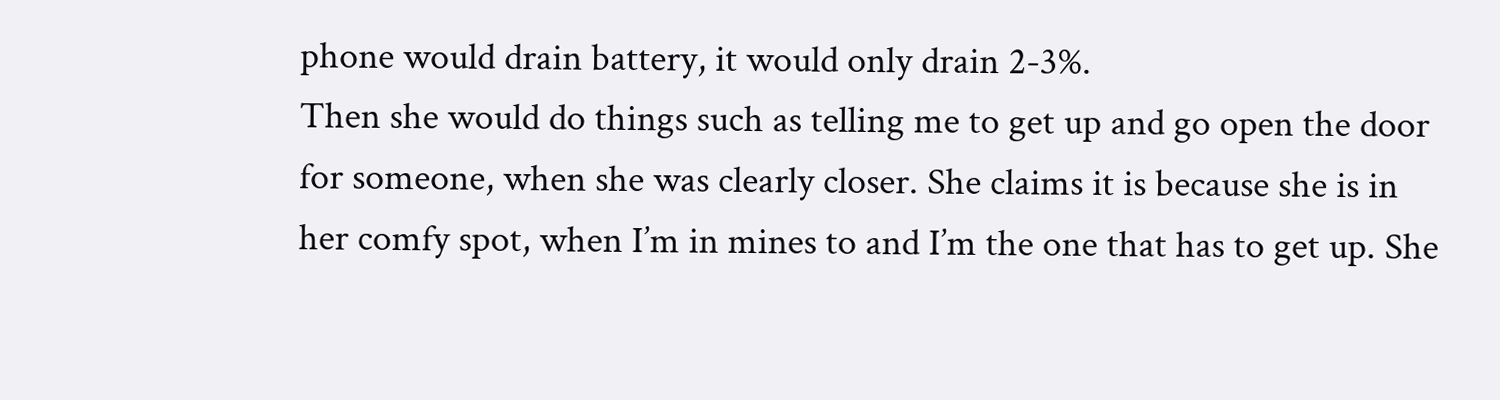phone would drain battery, it would only drain 2-3%.
Then she would do things such as telling me to get up and go open the door for someone, when she was clearly closer. She claims it is because she is in her comfy spot, when I’m in mines to and I’m the one that has to get up. She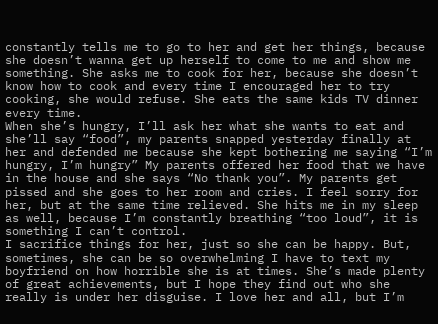constantly tells me to go to her and get her things, because she doesn’t wanna get up herself to come to me and show me something. She asks me to cook for her, because she doesn’t know how to cook and every time I encouraged her to try cooking, she would refuse. She eats the same kids TV dinner every time.
When she’s hungry, I’ll ask her what she wants to eat and she’ll say “food”, my parents snapped yesterday finally at her and defended me because she kept bothering me saying “I’m hungry, I’m hungry” My parents offered her food that we have in the house and she says “No thank you”. My parents get pissed and she goes to her room and cries. I feel sorry for her, but at the same time relieved. She hits me in my sleep as well, because I’m constantly breathing “too loud”, it is something I can’t control.
I sacrifice things for her, just so she can be happy. But, sometimes, she can be so overwhelming I have to text my boyfriend on how horrible she is at times. She’s made plenty of great achievements, but I hope they find out who she really is under her disguise. I love her and all, but I’m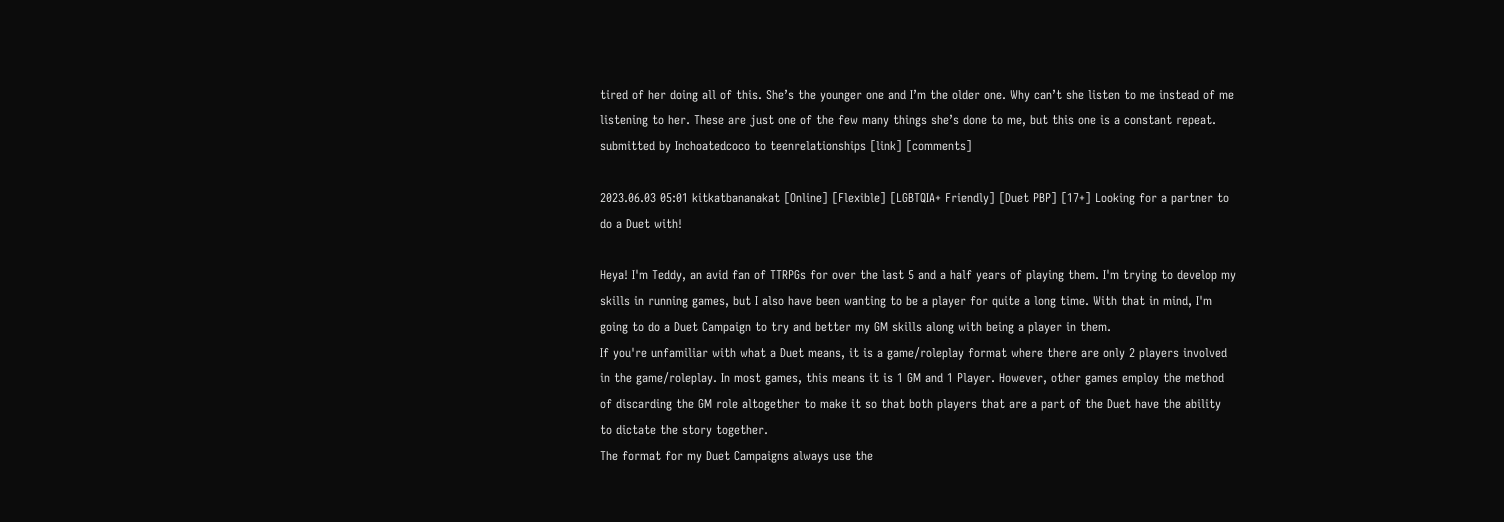tired of her doing all of this. She’s the younger one and I’m the older one. Why can’t she listen to me instead of me listening to her. These are just one of the few many things she’s done to me, but this one is a constant repeat.
submitted by Inchoatedcoco to teenrelationships [link] [comments]

2023.06.03 05:01 kitkatbananakat [Online] [Flexible] [LGBTQIA+ Friendly] [Duet PBP] [17+] Looking for a partner to do a Duet with!

Heya! I'm Teddy, an avid fan of TTRPGs for over the last 5 and a half years of playing them. I'm trying to develop my skills in running games, but I also have been wanting to be a player for quite a long time. With that in mind, I'm going to do a Duet Campaign to try and better my GM skills along with being a player in them.
If you're unfamiliar with what a Duet means, it is a game/roleplay format where there are only 2 players involved in the game/roleplay. In most games, this means it is 1 GM and 1 Player. However, other games employ the method of discarding the GM role altogether to make it so that both players that are a part of the Duet have the ability to dictate the story together.
The format for my Duet Campaigns always use the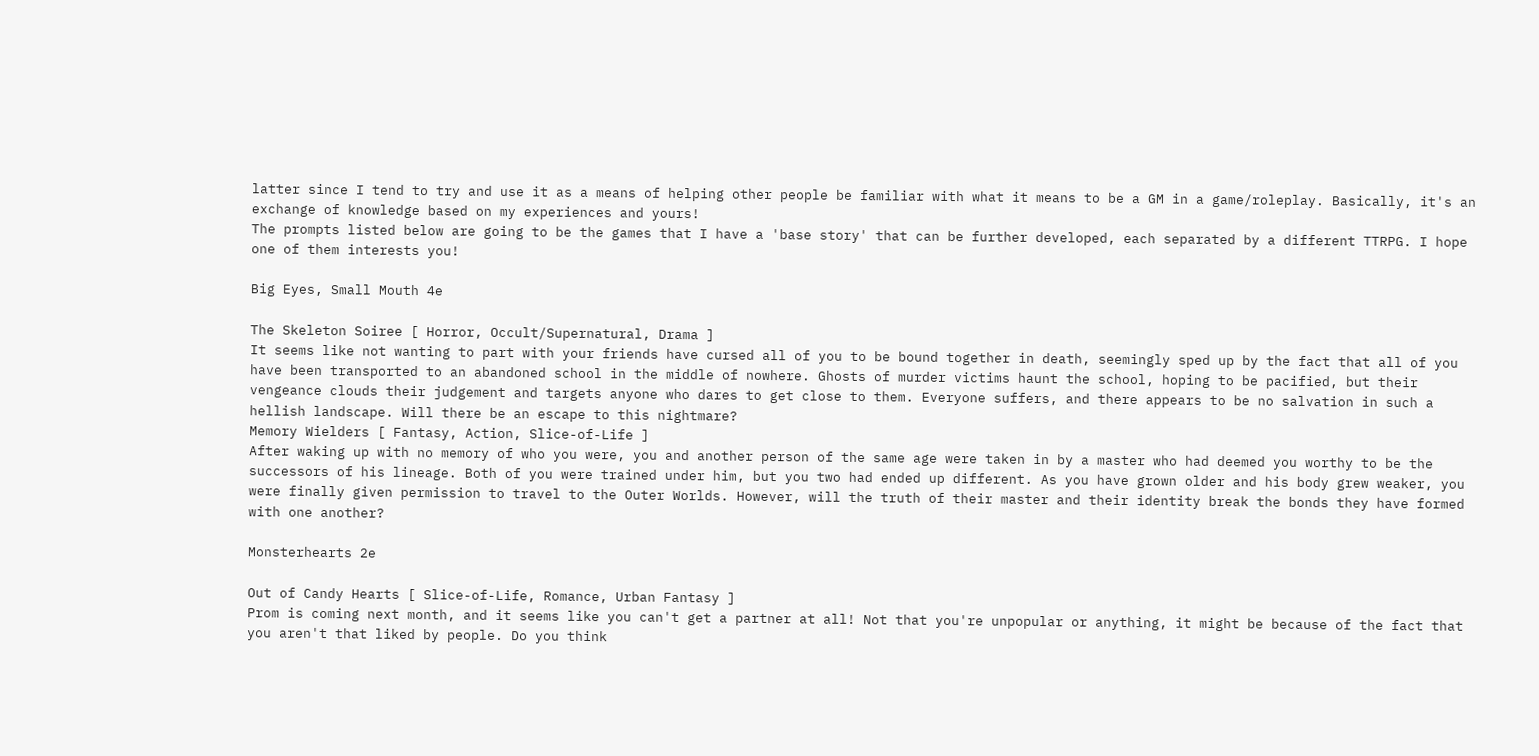latter since I tend to try and use it as a means of helping other people be familiar with what it means to be a GM in a game/roleplay. Basically, it's an exchange of knowledge based on my experiences and yours!
The prompts listed below are going to be the games that I have a 'base story' that can be further developed, each separated by a different TTRPG. I hope one of them interests you!

Big Eyes, Small Mouth 4e

The Skeleton Soiree [ Horror, Occult/Supernatural, Drama ]
It seems like not wanting to part with your friends have cursed all of you to be bound together in death, seemingly sped up by the fact that all of you have been transported to an abandoned school in the middle of nowhere. Ghosts of murder victims haunt the school, hoping to be pacified, but their vengeance clouds their judgement and targets anyone who dares to get close to them. Everyone suffers, and there appears to be no salvation in such a hellish landscape. Will there be an escape to this nightmare?
Memory Wielders [ Fantasy, Action, Slice-of-Life ]
After waking up with no memory of who you were, you and another person of the same age were taken in by a master who had deemed you worthy to be the successors of his lineage. Both of you were trained under him, but you two had ended up different. As you have grown older and his body grew weaker, you were finally given permission to travel to the Outer Worlds. However, will the truth of their master and their identity break the bonds they have formed with one another?

Monsterhearts 2e

Out of Candy Hearts [ Slice-of-Life, Romance, Urban Fantasy ]
Prom is coming next month, and it seems like you can't get a partner at all! Not that you're unpopular or anything, it might be because of the fact that you aren't that liked by people. Do you think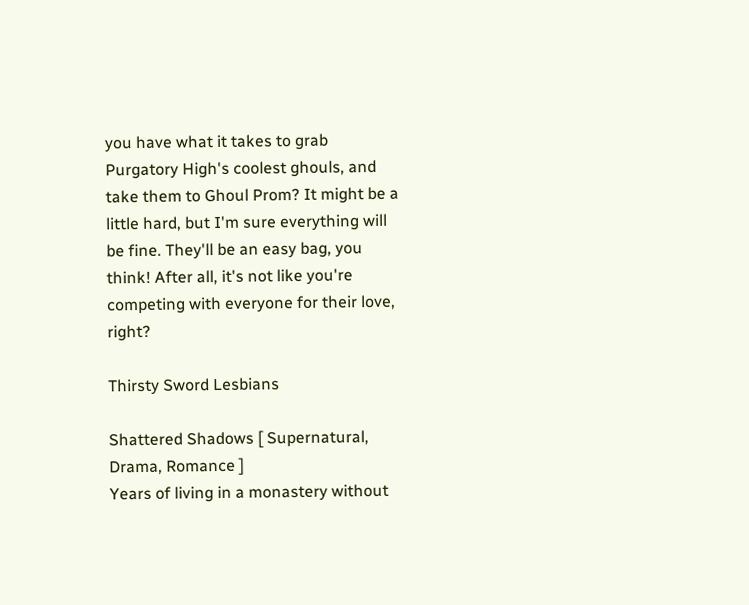you have what it takes to grab Purgatory High's coolest ghouls, and take them to Ghoul Prom? It might be a little hard, but I'm sure everything will be fine. They'll be an easy bag, you think! After all, it's not like you're competing with everyone for their love, right?

Thirsty Sword Lesbians

Shattered Shadows [ Supernatural, Drama, Romance ]
Years of living in a monastery without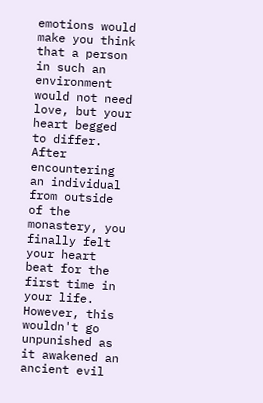emotions would make you think that a person in such an environment would not need love, but your heart begged to differ. After encountering an individual from outside of the monastery, you finally felt your heart beat for the first time in your life. However, this wouldn't go unpunished as it awakened an ancient evil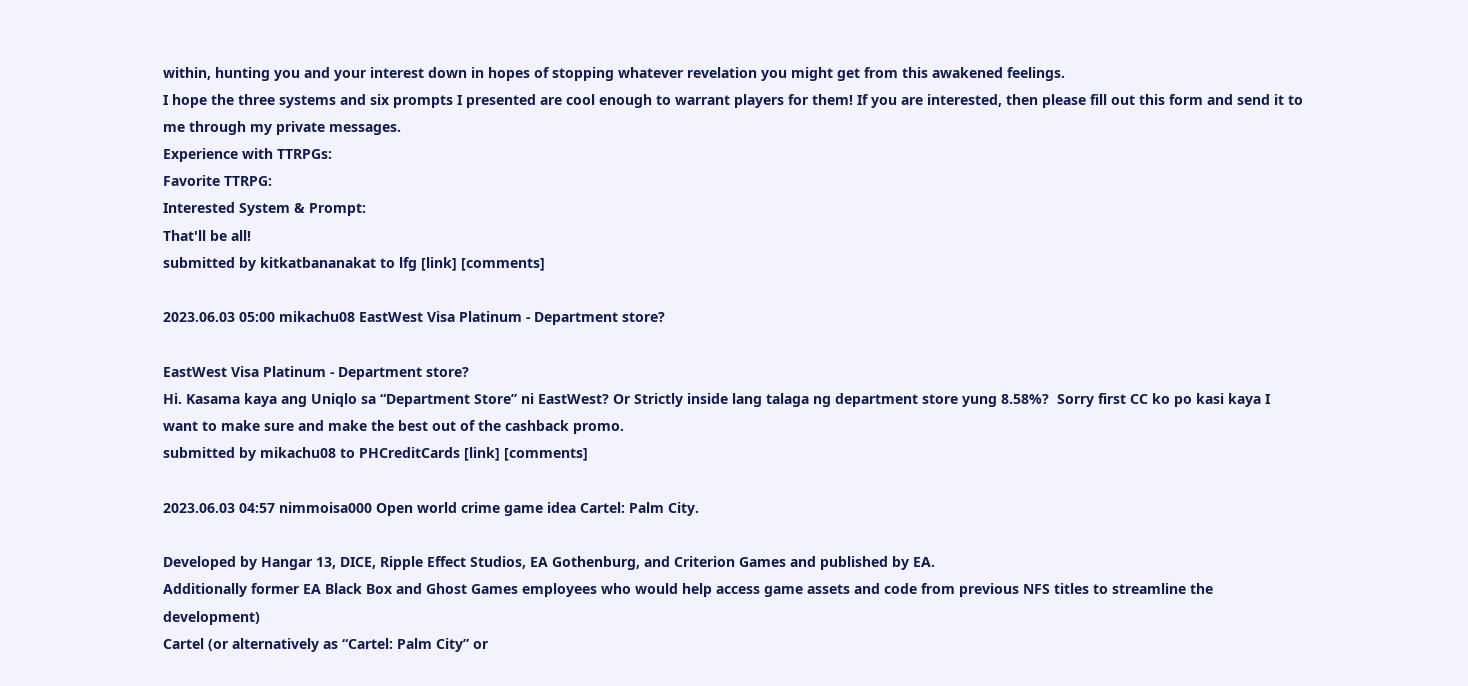within, hunting you and your interest down in hopes of stopping whatever revelation you might get from this awakened feelings.
I hope the three systems and six prompts I presented are cool enough to warrant players for them! If you are interested, then please fill out this form and send it to me through my private messages.
Experience with TTRPGs:
Favorite TTRPG:
Interested System & Prompt:
That'll be all!
submitted by kitkatbananakat to lfg [link] [comments]

2023.06.03 05:00 mikachu08 EastWest Visa Platinum - Department store?

EastWest Visa Platinum - Department store?
Hi. Kasama kaya ang Uniqlo sa “Department Store” ni EastWest? Or Strictly inside lang talaga ng department store yung 8.58%?  Sorry first CC ko po kasi kaya I want to make sure and make the best out of the cashback promo.
submitted by mikachu08 to PHCreditCards [link] [comments]

2023.06.03 04:57 nimmoisa000 Open world crime game idea Cartel: Palm City.

Developed by Hangar 13, DICE, Ripple Effect Studios, EA Gothenburg, and Criterion Games and published by EA.
Additionally former EA Black Box and Ghost Games employees who would help access game assets and code from previous NFS titles to streamline the development)
Cartel (or alternatively as “Cartel: Palm City” or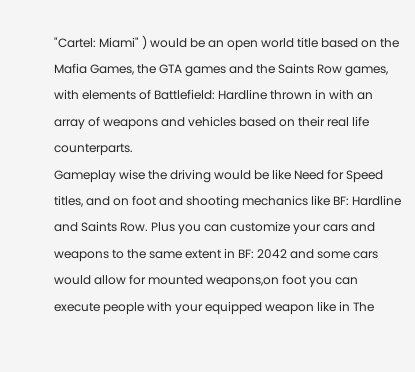"Cartel: Miami" ) would be an open world title based on the Mafia Games, the GTA games and the Saints Row games, with elements of Battlefield: Hardline thrown in with an array of weapons and vehicles based on their real life counterparts.
Gameplay wise the driving would be like Need for Speed titles, and on foot and shooting mechanics like BF: Hardline and Saints Row. Plus you can customize your cars and weapons to the same extent in BF: 2042 and some cars would allow for mounted weapons,on foot you can execute people with your equipped weapon like in The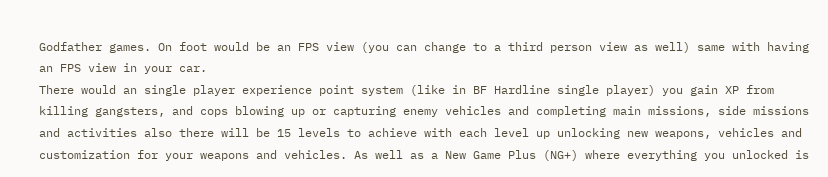Godfather games. On foot would be an FPS view (you can change to a third person view as well) same with having an FPS view in your car.
There would an single player experience point system (like in BF Hardline single player) you gain XP from killing gangsters, and cops blowing up or capturing enemy vehicles and completing main missions, side missions and activities also there will be 15 levels to achieve with each level up unlocking new weapons, vehicles and customization for your weapons and vehicles. As well as a New Game Plus (NG+) where everything you unlocked is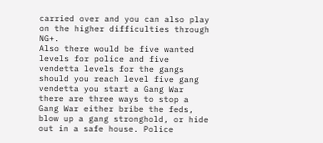carried over and you can also play on the higher difficulties through NG+.
Also there would be five wanted levels for police and five vendetta levels for the gangs should you reach level five gang vendetta you start a Gang War there are three ways to stop a Gang War either bribe the feds, blow up a gang stronghold, or hide out in a safe house. Police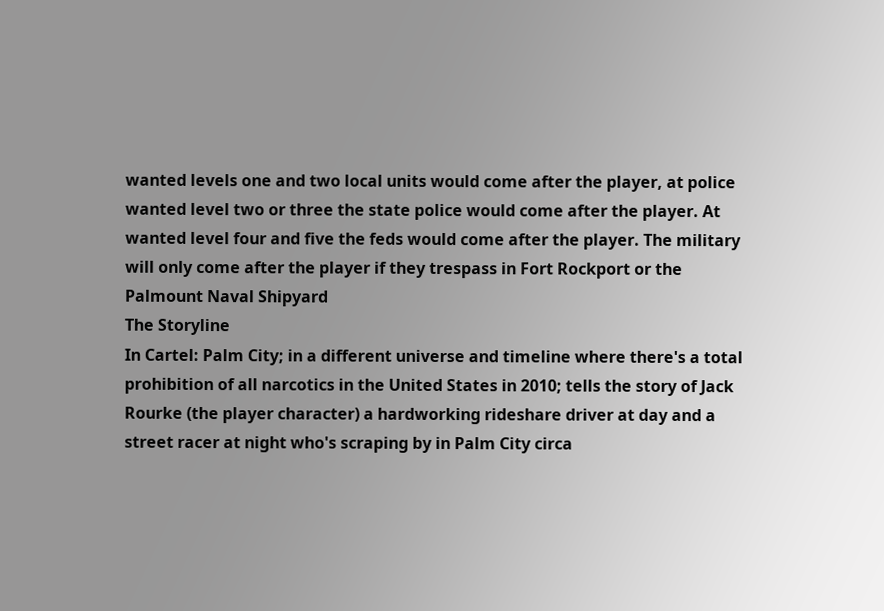wanted levels one and two local units would come after the player, at police wanted level two or three the state police would come after the player. At wanted level four and five the feds would come after the player. The military will only come after the player if they trespass in Fort Rockport or the Palmount Naval Shipyard
The Storyline
In Cartel: Palm City; in a different universe and timeline where there's a total prohibition of all narcotics in the United States in 2010; tells the story of Jack Rourke (the player character) a hardworking rideshare driver at day and a street racer at night who's scraping by in Palm City circa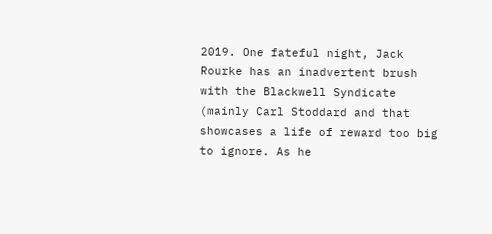2019. One fateful night, Jack Rourke has an inadvertent brush with the Blackwell Syndicate (mainly Carl Stoddard and that showcases a life of reward too big to ignore. As he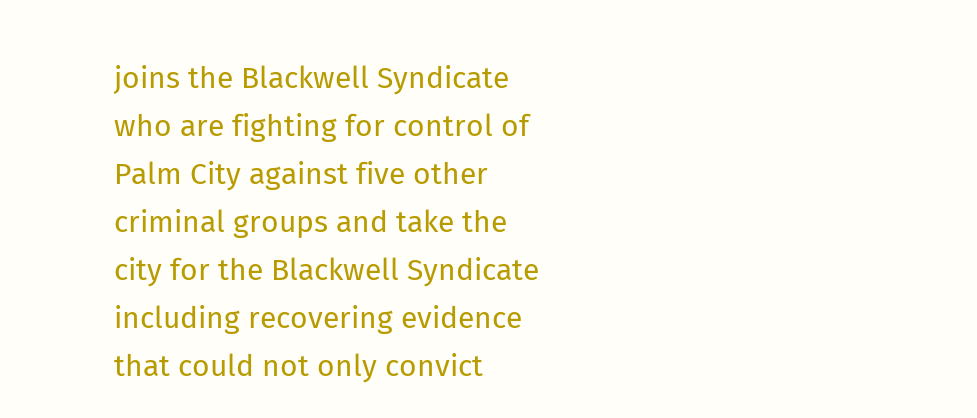joins the Blackwell Syndicate who are fighting for control of Palm City against five other criminal groups and take the city for the Blackwell Syndicate including recovering evidence that could not only convict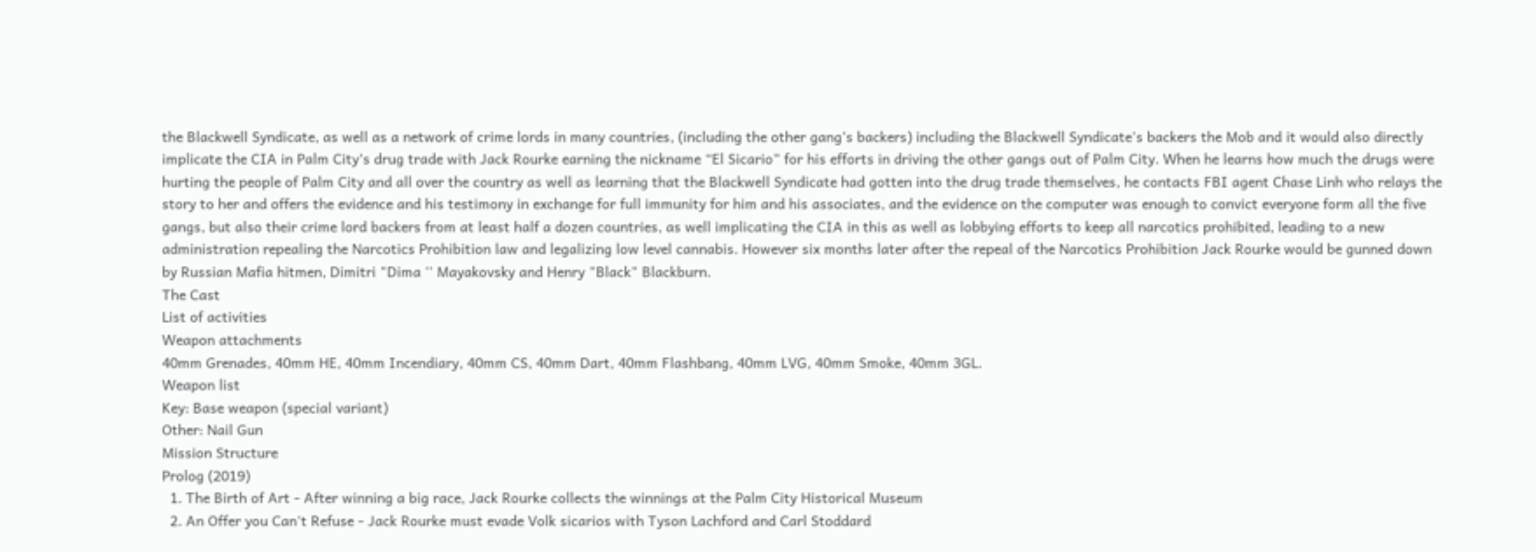the Blackwell Syndicate, as well as a network of crime lords in many countries, (including the other gang’s backers) including the Blackwell Syndicate's backers the Mob and it would also directly implicate the CIA in Palm City’s drug trade with Jack Rourke earning the nickname “El Sicario” for his efforts in driving the other gangs out of Palm City. When he learns how much the drugs were hurting the people of Palm City and all over the country as well as learning that the Blackwell Syndicate had gotten into the drug trade themselves, he contacts FBI agent Chase Linh who relays the story to her and offers the evidence and his testimony in exchange for full immunity for him and his associates, and the evidence on the computer was enough to convict everyone form all the five gangs, but also their crime lord backers from at least half a dozen countries, as well implicating the CIA in this as well as lobbying efforts to keep all narcotics prohibited, leading to a new administration repealing the Narcotics Prohibition law and legalizing low level cannabis. However six months later after the repeal of the Narcotics Prohibition Jack Rourke would be gunned down by Russian Mafia hitmen, Dimitri "Dima '' Mayakovsky and Henry "Black" Blackburn.
The Cast
List of activities
Weapon attachments
40mm Grenades, 40mm HE, 40mm Incendiary, 40mm CS, 40mm Dart, 40mm Flashbang, 40mm LVG, 40mm Smoke, 40mm 3GL.
Weapon list
Key: Base weapon (special variant)
Other: Nail Gun
Mission Structure
Prolog (2019)
  1. The Birth of Art - After winning a big race, Jack Rourke collects the winnings at the Palm City Historical Museum
  2. An Offer you Can't Refuse - Jack Rourke must evade Volk sicarios with Tyson Lachford and Carl Stoddard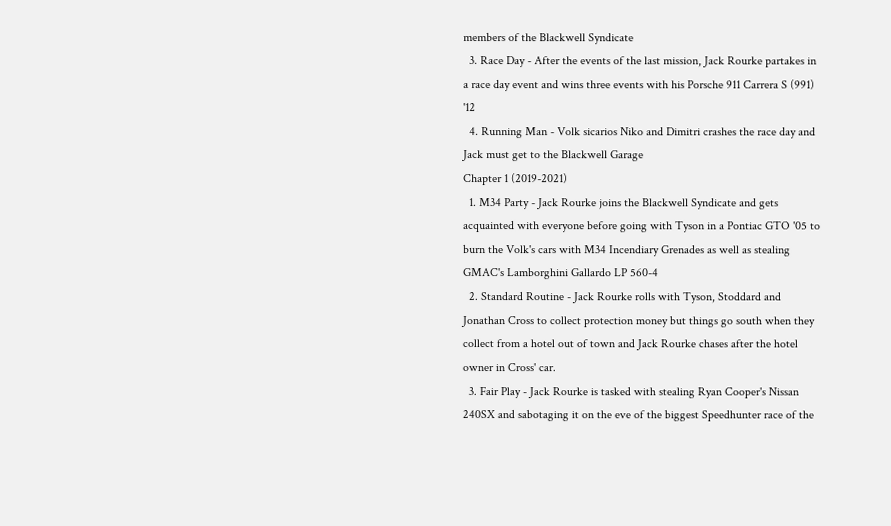members of the Blackwell Syndicate
  3. Race Day - After the events of the last mission, Jack Rourke partakes in a race day event and wins three events with his Porsche 911 Carrera S (991) '12
  4. Running Man - Volk sicarios Niko and Dimitri crashes the race day and Jack must get to the Blackwell Garage
Chapter 1 (2019-2021)
  1. M34 Party - Jack Rourke joins the Blackwell Syndicate and gets acquainted with everyone before going with Tyson in a Pontiac GTO '05 to burn the Volk's cars with M34 Incendiary Grenades as well as stealing GMAC's Lamborghini Gallardo LP 560-4
  2. Standard Routine - Jack Rourke rolls with Tyson, Stoddard and Jonathan Cross to collect protection money but things go south when they collect from a hotel out of town and Jack Rourke chases after the hotel owner in Cross' car.
  3. Fair Play - Jack Rourke is tasked with stealing Ryan Cooper's Nissan 240SX and sabotaging it on the eve of the biggest Speedhunter race of the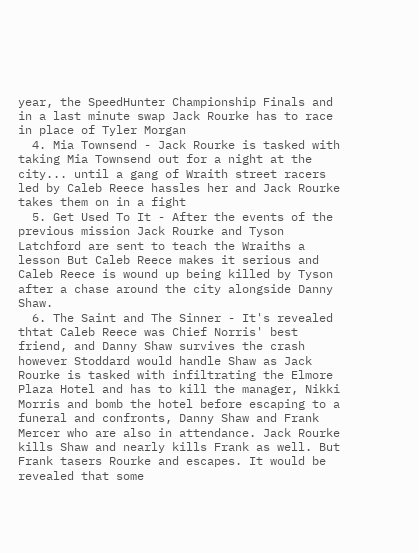year, the SpeedHunter Championship Finals and in a last minute swap Jack Rourke has to race in place of Tyler Morgan
  4. Mia Townsend - Jack Rourke is tasked with taking Mia Townsend out for a night at the city... until a gang of Wraith street racers led by Caleb Reece hassles her and Jack Rourke takes them on in a fight
  5. Get Used To It - After the events of the previous mission Jack Rourke and Tyson Latchford are sent to teach the Wraiths a lesson But Caleb Reece makes it serious and Caleb Reece is wound up being killed by Tyson after a chase around the city alongside Danny Shaw.
  6. The Saint and The Sinner - It's revealed thtat Caleb Reece was Chief Norris' best friend, and Danny Shaw survives the crash however Stoddard would handle Shaw as Jack Rourke is tasked with infiltrating the Elmore Plaza Hotel and has to kill the manager, Nikki Morris and bomb the hotel before escaping to a funeral and confronts, Danny Shaw and Frank Mercer who are also in attendance. Jack Rourke kills Shaw and nearly kills Frank as well. But Frank tasers Rourke and escapes. It would be revealed that some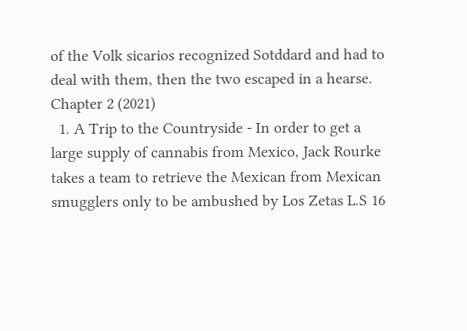of the Volk sicarios recognized Sotddard and had to deal with them, then the two escaped in a hearse.
Chapter 2 (2021)
  1. A Trip to the Countryside - In order to get a large supply of cannabis from Mexico, Jack Rourke takes a team to retrieve the Mexican from Mexican smugglers only to be ambushed by Los Zetas L.S 16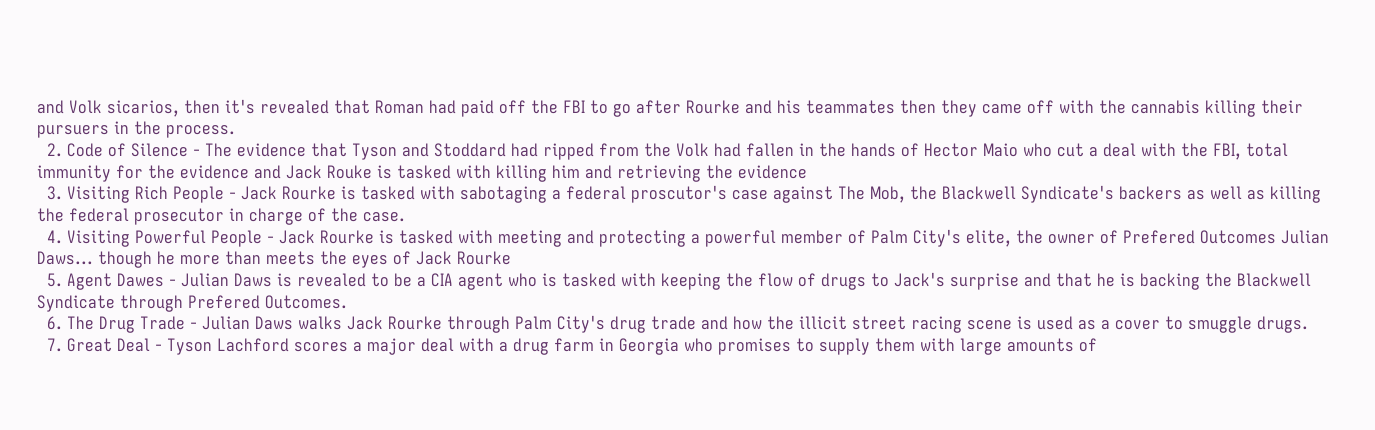and Volk sicarios, then it's revealed that Roman had paid off the FBI to go after Rourke and his teammates then they came off with the cannabis killing their pursuers in the process.
  2. Code of Silence - The evidence that Tyson and Stoddard had ripped from the Volk had fallen in the hands of Hector Maio who cut a deal with the FBI, total immunity for the evidence and Jack Rouke is tasked with killing him and retrieving the evidence
  3. Visiting Rich People - Jack Rourke is tasked with sabotaging a federal proscutor's case against The Mob, the Blackwell Syndicate's backers as well as killing the federal prosecutor in charge of the case.
  4. Visiting Powerful People - Jack Rourke is tasked with meeting and protecting a powerful member of Palm City's elite, the owner of Prefered Outcomes Julian Daws... though he more than meets the eyes of Jack Rourke
  5. Agent Dawes - Julian Daws is revealed to be a CIA agent who is tasked with keeping the flow of drugs to Jack's surprise and that he is backing the Blackwell Syndicate through Prefered Outcomes.
  6. The Drug Trade - Julian Daws walks Jack Rourke through Palm City's drug trade and how the illicit street racing scene is used as a cover to smuggle drugs.
  7. Great Deal - Tyson Lachford scores a major deal with a drug farm in Georgia who promises to supply them with large amounts of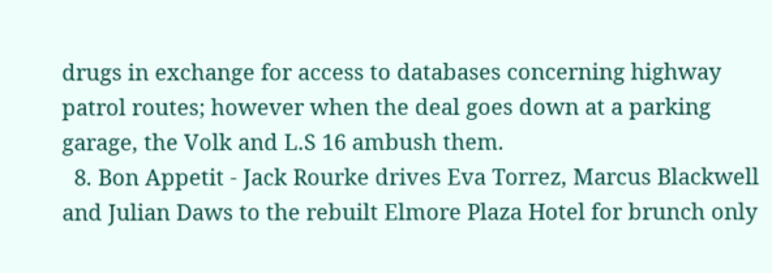drugs in exchange for access to databases concerning highway patrol routes; however when the deal goes down at a parking garage, the Volk and L.S 16 ambush them.
  8. Bon Appetit - Jack Rourke drives Eva Torrez, Marcus Blackwell and Julian Daws to the rebuilt Elmore Plaza Hotel for brunch only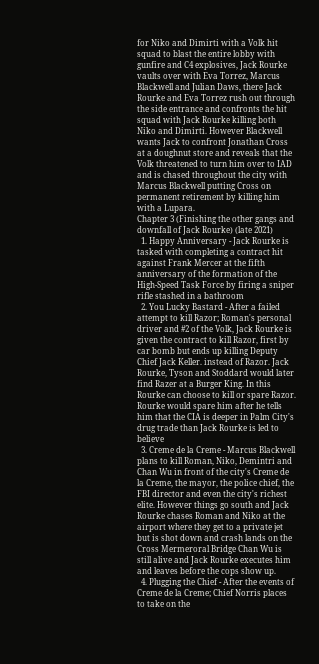for Niko and Dimirti with a Volk hit squad to blast the entire lobby with gunfire and C4 explosives, Jack Rourke vaults over with Eva Torrez, Marcus Blackwell and Julian Daws, there Jack Rourke and Eva Torrez rush out through the side entrance and confronts the hit squad with Jack Rourke killing both Niko and Dimirti. However Blackwell wants Jack to confront Jonathan Cross at a doughnut store and reveals that the Volk threatened to turn him over to IAD and is chased throughout the city with Marcus Blackwell putting Cross on permanent retirement by killing him with a Lupara.
Chapter 3 (Finishing the other gangs and downfall of Jack Rourke) (late 2021)
  1. Happy Anniversary - Jack Rourke is tasked with completing a contract hit against Frank Mercer at the fifth anniversary of the formation of the High-Speed Task Force by firing a sniper rifle stashed in a bathroom
  2. You Lucky Bastard - After a failed attempt to kill Razor; Roman's personal driver and #2 of the Volk, Jack Rourke is given the contract to kill Razor, first by car bomb but ends up killing Deputy Chief Jack Keller. instead of Razor. Jack Rourke, Tyson and Stoddard would later find Razer at a Burger King. In this Rourke can choose to kill or spare Razor. Rourke would spare him after he tells him that the CIA is deeper in Palm City's drug trade than Jack Rourke is led to believe
  3. Creme de la Creme - Marcus Blackwell plans to kill Roman, Niko, Demintri and Chan Wu in front of the city's Creme de la Creme, the mayor, the police chief, the FBI director and even the city's richest elite. However things go south and Jack Rourke chases Roman and Niko at the airport where they get to a private jet but is shot down and crash lands on the Cross Mermeroral Bridge Chan Wu is still alive and Jack Rourke executes him and leaves before the cops show up.
  4. Plugging the Chief - After the events of Creme de la Creme; Chief Norris places to take on the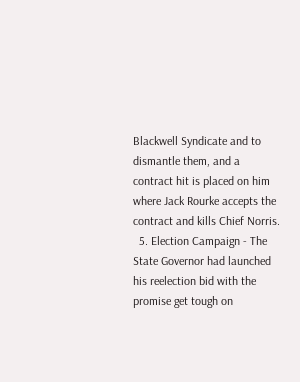Blackwell Syndicate and to dismantle them, and a contract hit is placed on him where Jack Rourke accepts the contract and kills Chief Norris.
  5. Election Campaign - The State Governor had launched his reelection bid with the promise get tough on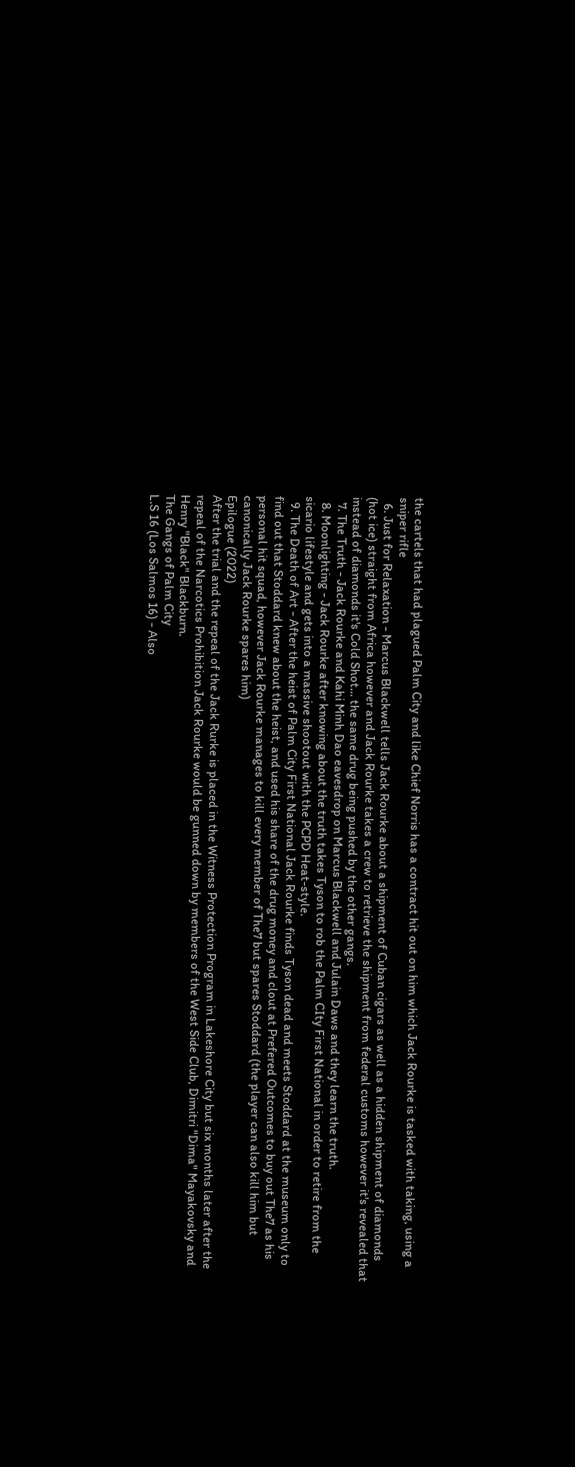the cartels that had plagued Palm City and like Chief Norris has a contract hit out on him which Jack Rourke is tasked with taking, using a sniper rifle
  6. Just for Relaxation - Marcus Blackwell tells Jack Rourke about a shipment of Cuban cigars as well as a hidden shipment of diamonds (hot ice) straight from Africa however and Jack Rourke takes a crew to retrieve the shipment from federal customs however it's revealed that instead of diamonds it's Cold Shot... the same drug being pushed by the other gangs.
  7. The Truth - Jack Rourke and Kahi Minh Dao eavesdrop on Marcus Blackwell and Julain Daws and they learn the truth.
  8. Moonlighting - Jack Rourke after knowing about the truth takes Tyson to rob the Palm CIty First National in order to retire from the sicario lifestyle and gets into a massive shootout with the PCPD Heat-style.
  9. The Death of Art - After the heist of Palm City First National Jack Rourke finds Tyson dead and meets Stoddard at the museum only to find out that Stoddard knew about the heist, and used his share of the drug money and clout at Prefered Outcomes to buy out The7 as his personal hit squad, however Jack Rourke manages to kill every member of The7 but spares Stoddard (the player can also kill him but canonically Jack Rourke spares him)
Epilogue (2022)
After the trial and the repeal of the Jack Rurke is placed in the Witness Protection Program in Lakeshore City but six months later after the repeal of the Narcotics Prohibition Jack Rourke would be gunned down by members of the West Side Club, Dimitri "Dima" Mayakovsky and Henry "Black" Blackburn.
The Gangs of Palm City
L.S 16 (Los Salmos 16) - Also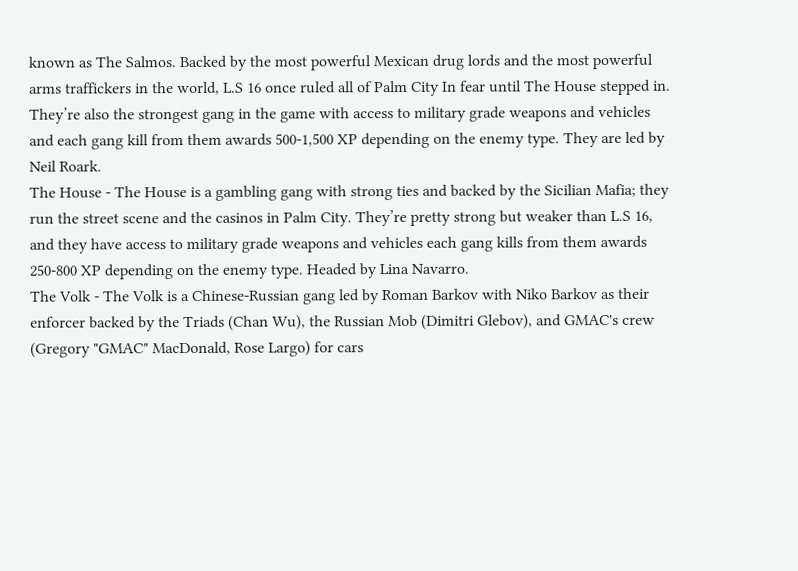known as The Salmos. Backed by the most powerful Mexican drug lords and the most powerful arms traffickers in the world, L.S 16 once ruled all of Palm City In fear until The House stepped in. They’re also the strongest gang in the game with access to military grade weapons and vehicles and each gang kill from them awards 500-1,500 XP depending on the enemy type. They are led by Neil Roark.
The House - The House is a gambling gang with strong ties and backed by the Sicilian Mafia; they run the street scene and the casinos in Palm City. They’re pretty strong but weaker than L.S 16, and they have access to military grade weapons and vehicles each gang kills from them awards 250-800 XP depending on the enemy type. Headed by Lina Navarro.
The Volk - The Volk is a Chinese-Russian gang led by Roman Barkov with Niko Barkov as their enforcer backed by the Triads (Chan Wu), the Russian Mob (Dimitri Glebov), and GMAC's crew (Gregory "GMAC" MacDonald, Rose Largo) for cars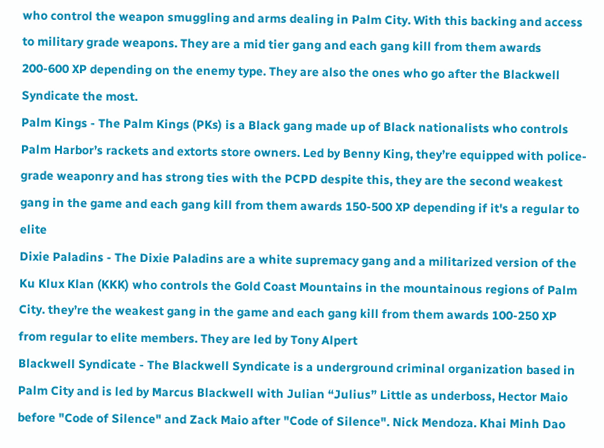who control the weapon smuggling and arms dealing in Palm City. With this backing and access to military grade weapons. They are a mid tier gang and each gang kill from them awards 200-600 XP depending on the enemy type. They are also the ones who go after the Blackwell Syndicate the most.
Palm Kings - The Palm Kings (PKs) is a Black gang made up of Black nationalists who controls Palm Harbor’s rackets and extorts store owners. Led by Benny King, they’re equipped with police-grade weaponry and has strong ties with the PCPD despite this, they are the second weakest gang in the game and each gang kill from them awards 150-500 XP depending if it's a regular to elite
Dixie Paladins - The Dixie Paladins are a white supremacy gang and a militarized version of the Ku Klux Klan (KKK) who controls the Gold Coast Mountains in the mountainous regions of Palm City. they’re the weakest gang in the game and each gang kill from them awards 100-250 XP from regular to elite members. They are led by Tony Alpert
Blackwell Syndicate - The Blackwell Syndicate is a underground criminal organization based in Palm City and is led by Marcus Blackwell with Julian “Julius” Little as underboss, Hector Maio before "Code of Silence" and Zack Maio after "Code of Silence". Nick Mendoza. Khai Minh Dao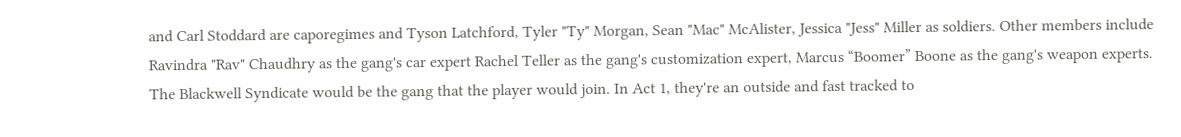and Carl Stoddard are caporegimes and Tyson Latchford, Tyler "Ty" Morgan, Sean "Mac" McAlister, Jessica "Jess" Miller as soldiers. Other members include Ravindra "Rav" Chaudhry as the gang's car expert Rachel Teller as the gang's customization expert, Marcus “Boomer” Boone as the gang's weapon experts. The Blackwell Syndicate would be the gang that the player would join. In Act 1, they're an outside and fast tracked to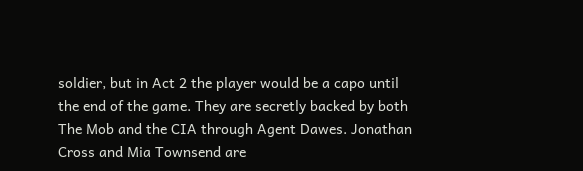soldier, but in Act 2 the player would be a capo until the end of the game. They are secretly backed by both The Mob and the CIA through Agent Dawes. Jonathan Cross and Mia Townsend are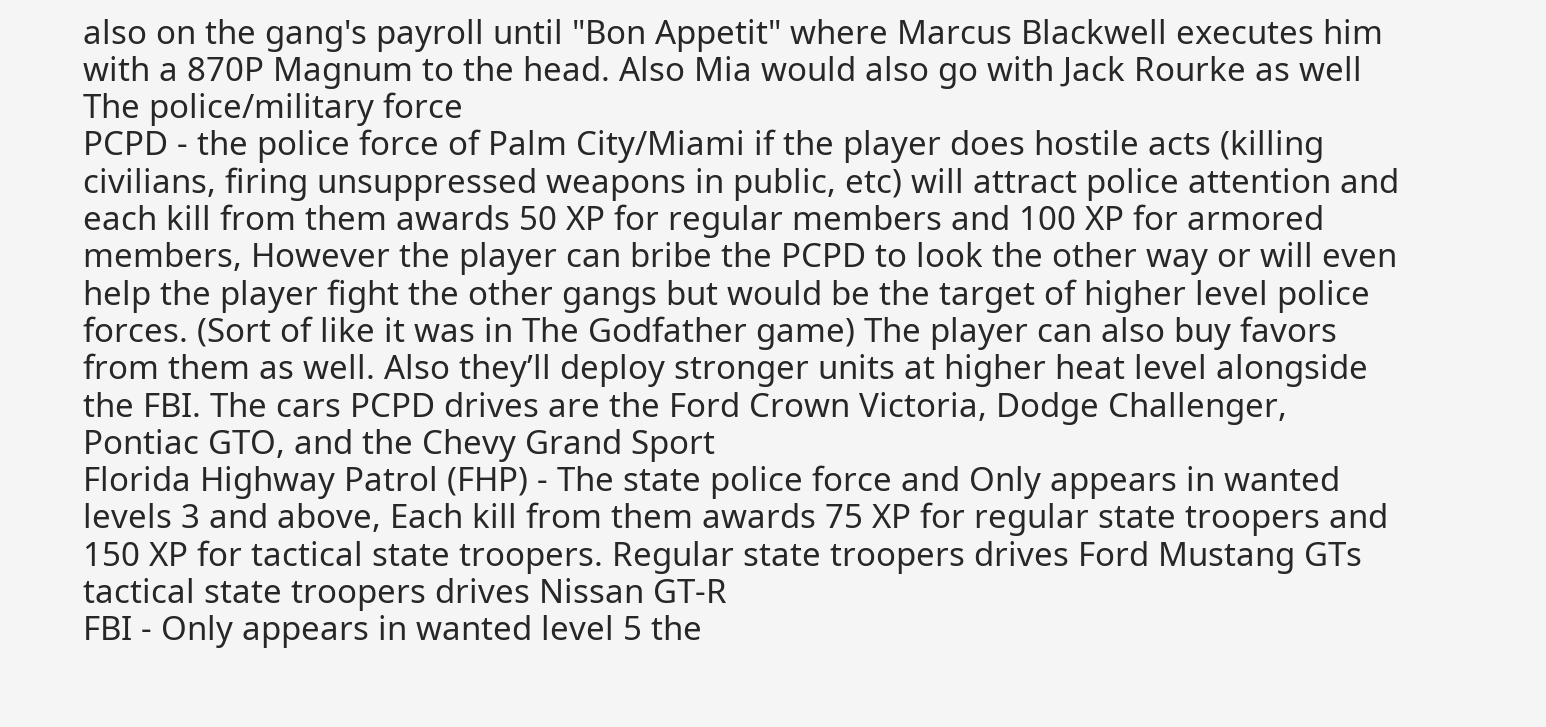also on the gang's payroll until "Bon Appetit" where Marcus Blackwell executes him with a 870P Magnum to the head. Also Mia would also go with Jack Rourke as well
The police/military force
PCPD - the police force of Palm City/Miami if the player does hostile acts (killing civilians, firing unsuppressed weapons in public, etc) will attract police attention and each kill from them awards 50 XP for regular members and 100 XP for armored members, However the player can bribe the PCPD to look the other way or will even help the player fight the other gangs but would be the target of higher level police forces. (Sort of like it was in The Godfather game) The player can also buy favors from them as well. Also they’ll deploy stronger units at higher heat level alongside the FBI. The cars PCPD drives are the Ford Crown Victoria, Dodge Challenger, Pontiac GTO, and the Chevy Grand Sport
Florida Highway Patrol (FHP) - The state police force and Only appears in wanted levels 3 and above, Each kill from them awards 75 XP for regular state troopers and 150 XP for tactical state troopers. Regular state troopers drives Ford Mustang GTs tactical state troopers drives Nissan GT-R
FBI - Only appears in wanted level 5 the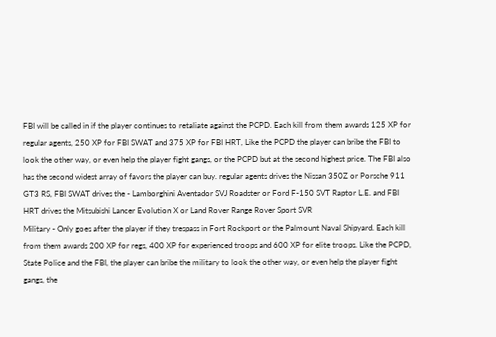FBI will be called in if the player continues to retaliate against the PCPD. Each kill from them awards 125 XP for regular agents, 250 XP for FBI SWAT and 375 XP for FBI HRT, Like the PCPD the player can bribe the FBI to look the other way, or even help the player fight gangs, or the PCPD but at the second highest price. The FBI also has the second widest array of favors the player can buy. regular agents drives the Nissan 350Z or Porsche 911 GT3 RS, FBI SWAT drives the - Lamborghini Aventador SVJ Roadster or Ford F-150 SVT Raptor L.E. and FBI HRT drives the Mitsubishi Lancer Evolution X or Land Rover Range Rover Sport SVR
Military - Only goes after the player if they trespass in Fort Rockport or the Palmount Naval Shipyard. Each kill from them awards 200 XP for regs, 400 XP for experienced troops and 600 XP for elite troops. Like the PCPD, State Police and the FBI, the player can bribe the military to look the other way, or even help the player fight gangs, the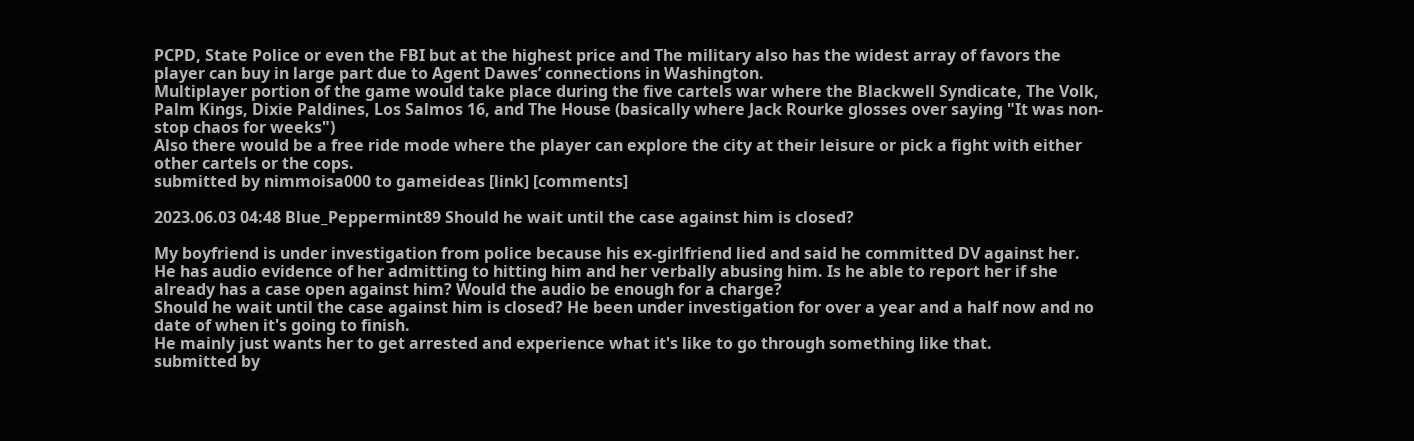PCPD, State Police or even the FBI but at the highest price and The military also has the widest array of favors the player can buy in large part due to Agent Dawes’ connections in Washington.
Multiplayer portion of the game would take place during the five cartels war where the Blackwell Syndicate, The Volk, Palm Kings, Dixie Paldines, Los Salmos 16, and The House (basically where Jack Rourke glosses over saying "It was non-stop chaos for weeks")
Also there would be a free ride mode where the player can explore the city at their leisure or pick a fight with either other cartels or the cops.
submitted by nimmoisa000 to gameideas [link] [comments]

2023.06.03 04:48 Blue_Peppermint89 Should he wait until the case against him is closed?

My boyfriend is under investigation from police because his ex-girlfriend lied and said he committed DV against her.
He has audio evidence of her admitting to hitting him and her verbally abusing him. Is he able to report her if she already has a case open against him? Would the audio be enough for a charge?
Should he wait until the case against him is closed? He been under investigation for over a year and a half now and no date of when it's going to finish.
He mainly just wants her to get arrested and experience what it's like to go through something like that.
submitted by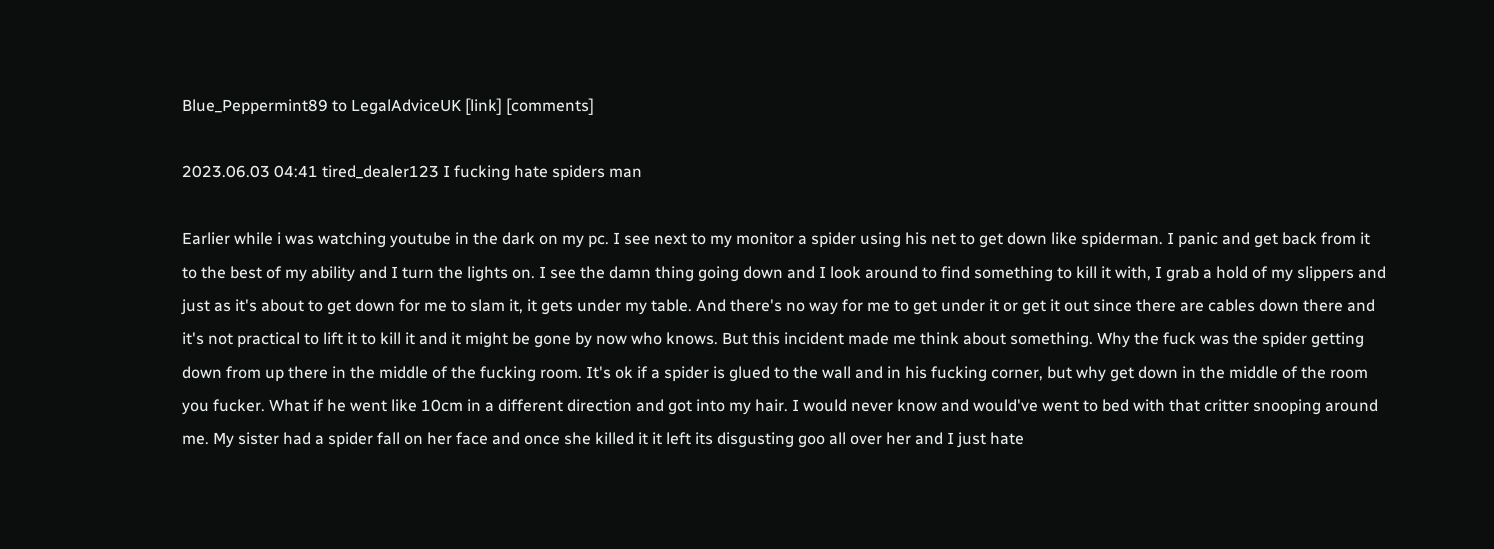Blue_Peppermint89 to LegalAdviceUK [link] [comments]

2023.06.03 04:41 tired_dealer123 I fucking hate spiders man

Earlier while i was watching youtube in the dark on my pc. I see next to my monitor a spider using his net to get down like spiderman. I panic and get back from it to the best of my ability and I turn the lights on. I see the damn thing going down and I look around to find something to kill it with, I grab a hold of my slippers and just as it's about to get down for me to slam it, it gets under my table. And there's no way for me to get under it or get it out since there are cables down there and it's not practical to lift it to kill it and it might be gone by now who knows. But this incident made me think about something. Why the fuck was the spider getting down from up there in the middle of the fucking room. It's ok if a spider is glued to the wall and in his fucking corner, but why get down in the middle of the room you fucker. What if he went like 10cm in a different direction and got into my hair. I would never know and would've went to bed with that critter snooping around me. My sister had a spider fall on her face and once she killed it it left its disgusting goo all over her and I just hate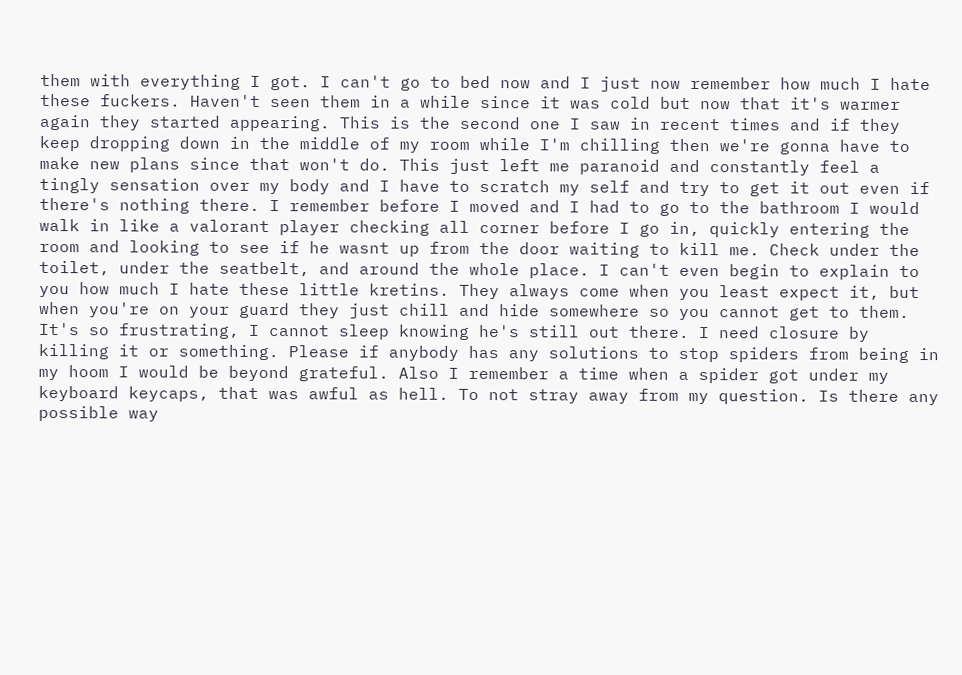them with everything I got. I can't go to bed now and I just now remember how much I hate these fuckers. Haven't seen them in a while since it was cold but now that it's warmer again they started appearing. This is the second one I saw in recent times and if they keep dropping down in the middle of my room while I'm chilling then we're gonna have to make new plans since that won't do. This just left me paranoid and constantly feel a tingly sensation over my body and I have to scratch my self and try to get it out even if there's nothing there. I remember before I moved and I had to go to the bathroom I would walk in like a valorant player checking all corner before I go in, quickly entering the room and looking to see if he wasnt up from the door waiting to kill me. Check under the toilet, under the seatbelt, and around the whole place. I can't even begin to explain to you how much I hate these little kretins. They always come when you least expect it, but when you're on your guard they just chill and hide somewhere so you cannot get to them. It's so frustrating, I cannot sleep knowing he's still out there. I need closure by killing it or something. Please if anybody has any solutions to stop spiders from being in my hoom I would be beyond grateful. Also I remember a time when a spider got under my keyboard keycaps, that was awful as hell. To not stray away from my question. Is there any possible way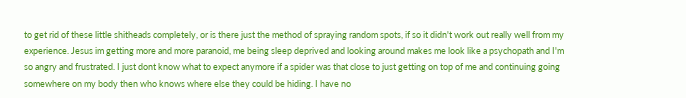to get rid of these little shitheads completely, or is there just the method of spraying random spots, if so it didn't work out really well from my experience. Jesus im getting more and more paranoid, me being sleep deprived and looking around makes me look like a psychopath and I'm so angry and frustrated. I just dont know what to expect anymore if a spider was that close to just getting on top of me and continuing going somewhere on my body then who knows where else they could be hiding. I have no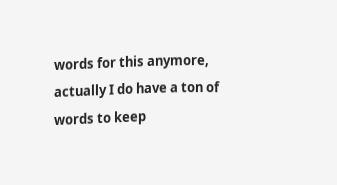words for this anymore, actually I do have a ton of words to keep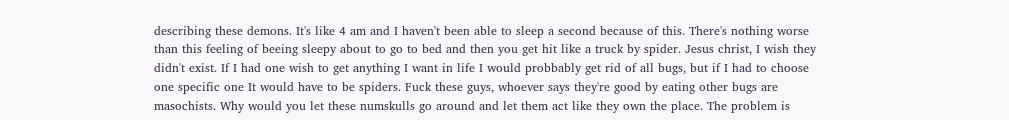describing these demons. It's like 4 am and I haven't been able to sleep a second because of this. There's nothing worse than this feeling of beeing sleepy about to go to bed and then you get hit like a truck by spider. Jesus christ, I wish they didn't exist. If I had one wish to get anything I want in life I would probbably get rid of all bugs, but if I had to choose one specific one It would have to be spiders. Fuck these guys, whoever says they're good by eating other bugs are masochists. Why would you let these numskulls go around and let them act like they own the place. The problem is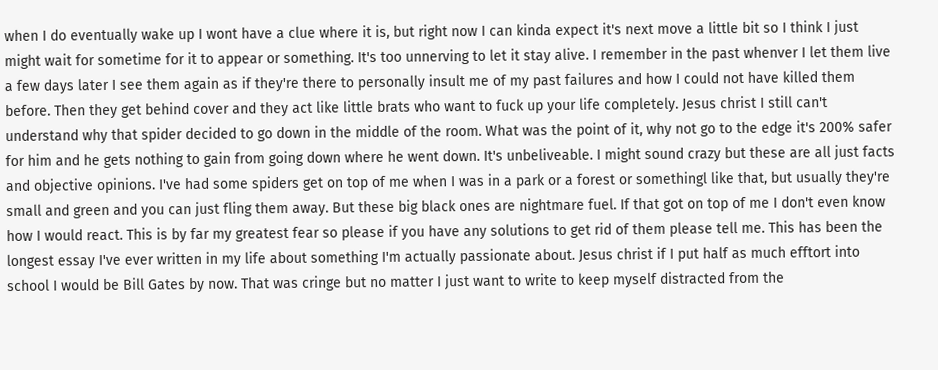when I do eventually wake up I wont have a clue where it is, but right now I can kinda expect it's next move a little bit so I think I just might wait for sometime for it to appear or something. It's too unnerving to let it stay alive. I remember in the past whenver I let them live a few days later I see them again as if they're there to personally insult me of my past failures and how I could not have killed them before. Then they get behind cover and they act like little brats who want to fuck up your life completely. Jesus christ I still can't understand why that spider decided to go down in the middle of the room. What was the point of it, why not go to the edge it's 200% safer for him and he gets nothing to gain from going down where he went down. It's unbeliveable. I might sound crazy but these are all just facts and objective opinions. I've had some spiders get on top of me when I was in a park or a forest or somethingl like that, but usually they're small and green and you can just fling them away. But these big black ones are nightmare fuel. If that got on top of me I don't even know how I would react. This is by far my greatest fear so please if you have any solutions to get rid of them please tell me. This has been the longest essay I've ever written in my life about something I'm actually passionate about. Jesus christ if I put half as much efftort into school I would be Bill Gates by now. That was cringe but no matter I just want to write to keep myself distracted from the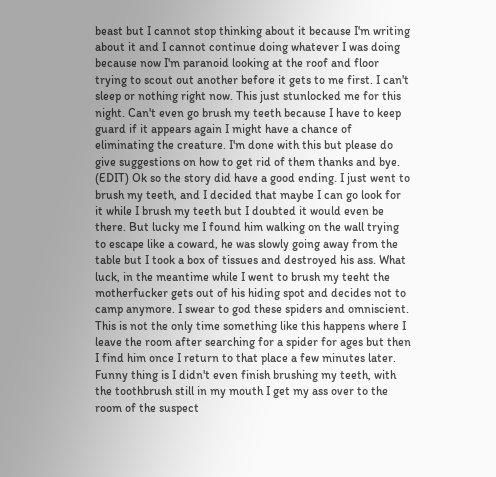beast but I cannot stop thinking about it because I'm writing about it and I cannot continue doing whatever I was doing because now I'm paranoid looking at the roof and floor trying to scout out another before it gets to me first. I can't sleep or nothing right now. This just stunlocked me for this night. Can't even go brush my teeth because I have to keep guard if it appears again I might have a chance of eliminating the creature. I'm done with this but please do give suggestions on how to get rid of them thanks and bye.
(EDIT) Ok so the story did have a good ending. I just went to brush my teeth, and I decided that maybe I can go look for it while I brush my teeth but I doubted it would even be there. But lucky me I found him walking on the wall trying to escape like a coward, he was slowly going away from the table but I took a box of tissues and destroyed his ass. What luck, in the meantime while I went to brush my teeht the motherfucker gets out of his hiding spot and decides not to camp anymore. I swear to god these spiders and omniscient. This is not the only time something like this happens where I leave the room after searching for a spider for ages but then I find him once I return to that place a few minutes later. Funny thing is I didn't even finish brushing my teeth, with the toothbrush still in my mouth I get my ass over to the room of the suspect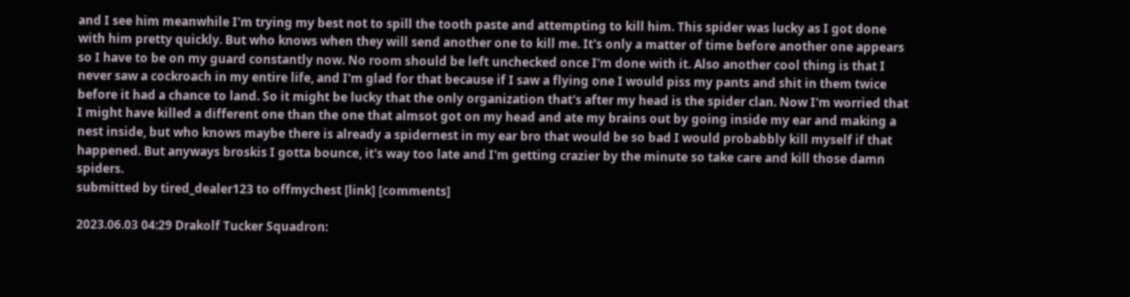and I see him meanwhile I'm trying my best not to spill the tooth paste and attempting to kill him. This spider was lucky as I got done with him pretty quickly. But who knows when they will send another one to kill me. It's only a matter of time before another one appears so I have to be on my guard constantly now. No room should be left unchecked once I'm done with it. Also another cool thing is that I never saw a cockroach in my entire life, and I'm glad for that because if I saw a flying one I would piss my pants and shit in them twice before it had a chance to land. So it might be lucky that the only organization that's after my head is the spider clan. Now I'm worried that I might have killed a different one than the one that almsot got on my head and ate my brains out by going inside my ear and making a nest inside, but who knows maybe there is already a spidernest in my ear bro that would be so bad I would probabbly kill myself if that happened. But anyways broskis I gotta bounce, it's way too late and I'm getting crazier by the minute so take care and kill those damn spiders.
submitted by tired_dealer123 to offmychest [link] [comments]

2023.06.03 04:29 Drakolf Tucker Squadron: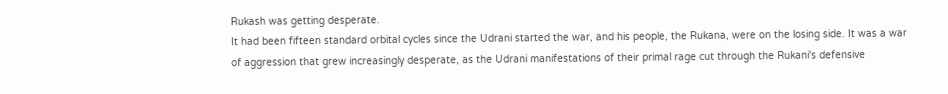Rukash was getting desperate.
It had been fifteen standard orbital cycles since the Udrani started the war, and his people, the Rukana, were on the losing side. It was a war of aggression that grew increasingly desperate, as the Udrani manifestations of their primal rage cut through the Rukani's defensive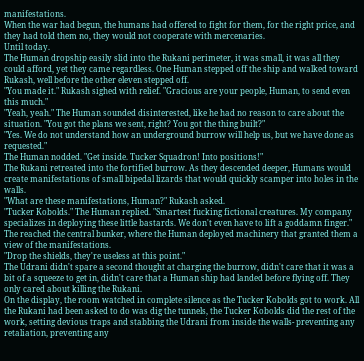manifestations.
When the war had begun, the humans had offered to fight for them, for the right price, and they had told them no, they would not cooperate with mercenaries.
Until today.
The Human dropship easily slid into the Rukani perimeter, it was small, it was all they could afford, yet they came regardless. One Human stepped off the ship and walked toward Rukash, well before the other eleven stepped off.
"You made it." Rukash sighed with relief. "Gracious are your people, Human, to send even this much."
"Yeah, yeah." The Human sounded disinterested, like he had no reason to care about the situation. "You got the plans we sent, right? You got the thing built?"
"Yes. We do not understand how an underground burrow will help us, but we have done as requested."
The Human nodded. "Get inside. Tucker Squadron! Into positions!"
The Rukani retreated into the fortified burrow. As they descended deeper, Humans would create manifestations of small bipedal lizards that would quickly scamper into holes in the walls.
"What are these manifestations, Human?" Rukash asked.
"Tucker Kobolds." The Human replied. "Smartest fucking fictional creatures. My company specializes in deploying these little bastards. We don't even have to lift a goddamn finger."
The reached the central bunker, where the Human deployed machinery that granted them a view of the manifestations.
"Drop the shields, they're useless at this point."
The Udrani didn't spare a second thought at charging the burrow, didn't care that it was a bit of a squeeze to get in, didn't care that a Human ship had landed before flying off. They only cared about killing the Rukani.
On the display, the room watched in complete silence as the Tucker Kobolds got to work. All the Rukani had been asked to do was dig the tunnels, the Tucker Kobolds did the rest of the work, setting devious traps and stabbing the Udrani from inside the walls- preventing any retaliation, preventing any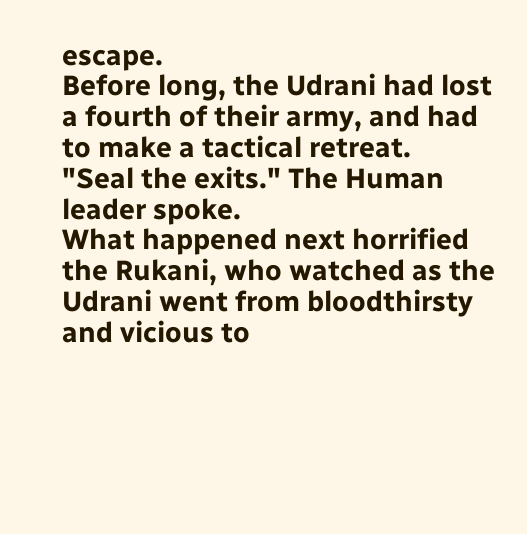escape.
Before long, the Udrani had lost a fourth of their army, and had to make a tactical retreat.
"Seal the exits." The Human leader spoke.
What happened next horrified the Rukani, who watched as the Udrani went from bloodthirsty and vicious to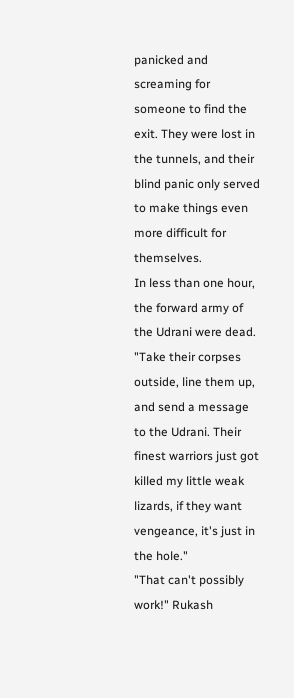panicked and screaming for someone to find the exit. They were lost in the tunnels, and their blind panic only served to make things even more difficult for themselves.
In less than one hour, the forward army of the Udrani were dead.
"Take their corpses outside, line them up, and send a message to the Udrani. Their finest warriors just got killed my little weak lizards, if they want vengeance, it's just in the hole."
"That can't possibly work!" Rukash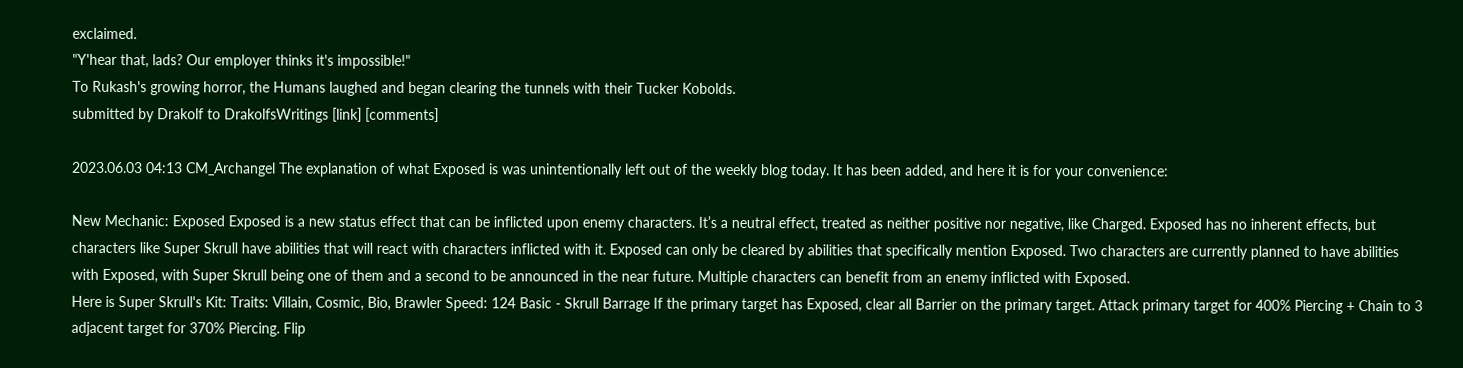exclaimed.
"Y'hear that, lads? Our employer thinks it's impossible!"
To Rukash's growing horror, the Humans laughed and began clearing the tunnels with their Tucker Kobolds.
submitted by Drakolf to DrakolfsWritings [link] [comments]

2023.06.03 04:13 CM_Archangel The explanation of what Exposed is was unintentionally left out of the weekly blog today. It has been added, and here it is for your convenience:

New Mechanic: Exposed Exposed is a new status effect that can be inflicted upon enemy characters. It’s a neutral effect, treated as neither positive nor negative, like Charged. Exposed has no inherent effects, but characters like Super Skrull have abilities that will react with characters inflicted with it. Exposed can only be cleared by abilities that specifically mention Exposed. Two characters are currently planned to have abilities with Exposed, with Super Skrull being one of them and a second to be announced in the near future. Multiple characters can benefit from an enemy inflicted with Exposed.
Here is Super Skrull's Kit: Traits: Villain, Cosmic, Bio, Brawler Speed: 124 Basic - Skrull Barrage If the primary target has Exposed, clear all Barrier on the primary target. Attack primary target for 400% Piercing + Chain to 3 adjacent target for 370% Piercing. Flip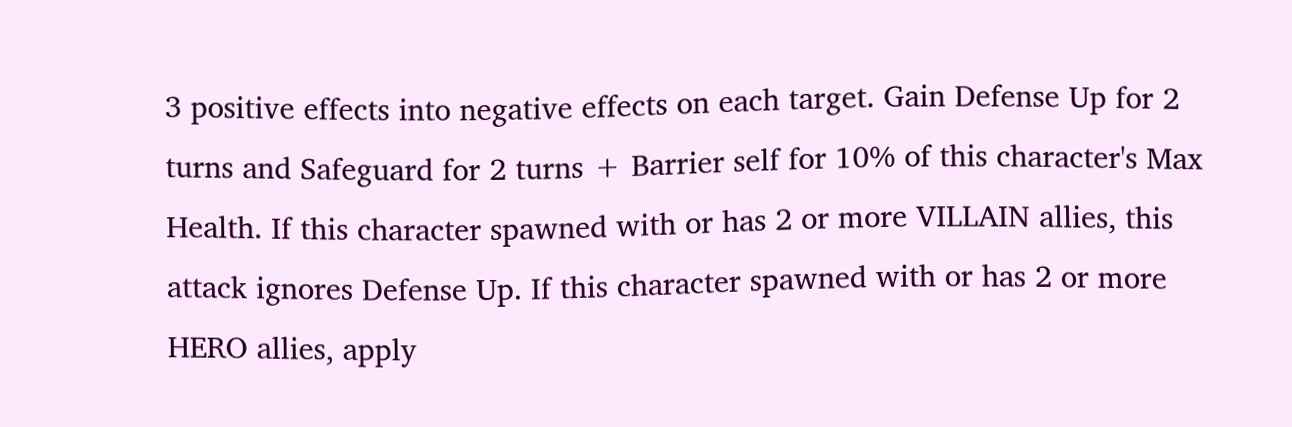3 positive effects into negative effects on each target. Gain Defense Up for 2 turns and Safeguard for 2 turns + Barrier self for 10% of this character's Max Health. If this character spawned with or has 2 or more VILLAIN allies, this attack ignores Defense Up. If this character spawned with or has 2 or more HERO allies, apply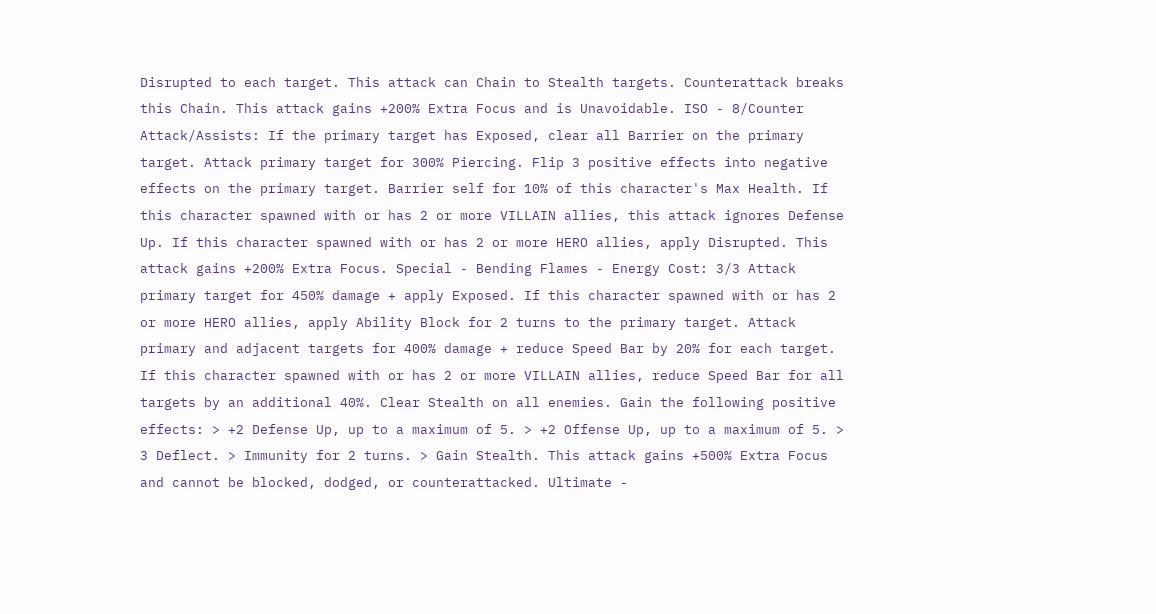Disrupted to each target. This attack can Chain to Stealth targets. Counterattack breaks this Chain. This attack gains +200% Extra Focus and is Unavoidable. ISO - 8/Counter Attack/Assists: If the primary target has Exposed, clear all Barrier on the primary target. Attack primary target for 300% Piercing. Flip 3 positive effects into negative effects on the primary target. Barrier self for 10% of this character's Max Health. If this character spawned with or has 2 or more VILLAIN allies, this attack ignores Defense Up. If this character spawned with or has 2 or more HERO allies, apply Disrupted. This attack gains +200% Extra Focus. Special - Bending Flames - Energy Cost: 3/3 Attack primary target for 450% damage + apply Exposed. If this character spawned with or has 2 or more HERO allies, apply Ability Block for 2 turns to the primary target. Attack primary and adjacent targets for 400% damage + reduce Speed Bar by 20% for each target. If this character spawned with or has 2 or more VILLAIN allies, reduce Speed Bar for all targets by an additional 40%. Clear Stealth on all enemies. Gain the following positive effects: > +2 Defense Up, up to a maximum of 5. > +2 Offense Up, up to a maximum of 5. > 3 Deflect. > Immunity for 2 turns. > Gain Stealth. This attack gains +500% Extra Focus and cannot be blocked, dodged, or counterattacked. Ultimate -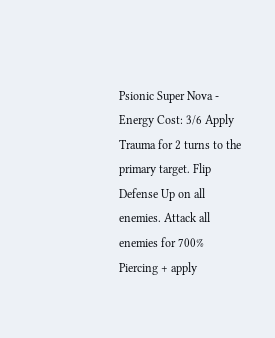Psionic Super Nova - Energy Cost: 3/6 Apply Trauma for 2 turns to the primary target. Flip Defense Up on all enemies. Attack all enemies for 700% Piercing + apply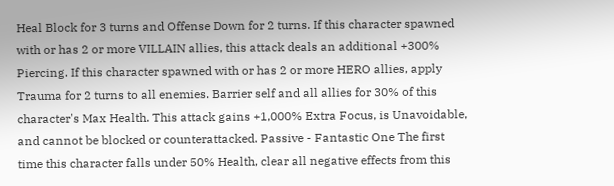Heal Block for 3 turns and Offense Down for 2 turns. If this character spawned with or has 2 or more VILLAIN allies, this attack deals an additional +300% Piercing. If this character spawned with or has 2 or more HERO allies, apply Trauma for 2 turns to all enemies. Barrier self and all allies for 30% of this character's Max Health. This attack gains +1,000% Extra Focus, is Unavoidable, and cannot be blocked or counterattacked. Passive - Fantastic One The first time this character falls under 50% Health, clear all negative effects from this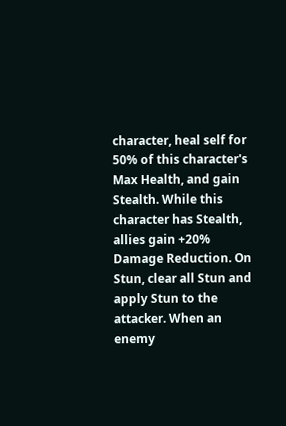character, heal self for 50% of this character's Max Health, and gain Stealth. While this character has Stealth, allies gain +20% Damage Reduction. On Stun, clear all Stun and apply Stun to the attacker. When an enemy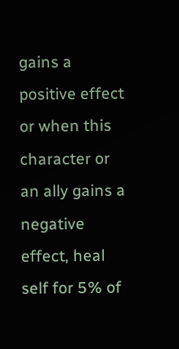gains a positive effect or when this character or an ally gains a negative effect, heal self for 5% of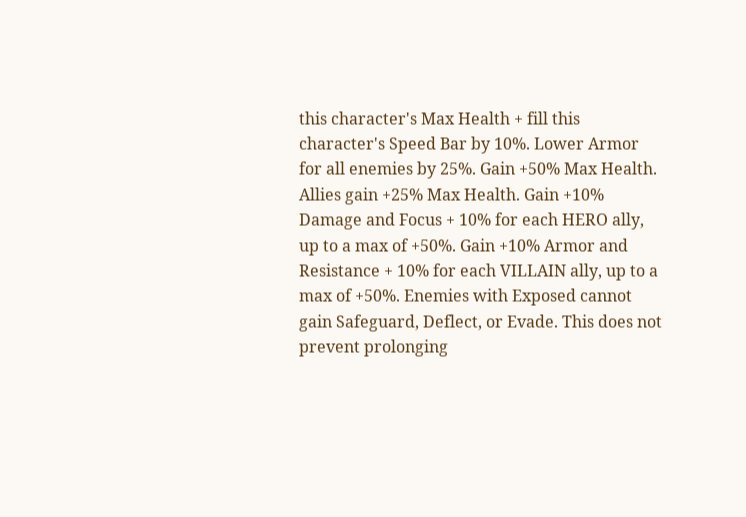this character's Max Health + fill this character's Speed Bar by 10%. Lower Armor for all enemies by 25%. Gain +50% Max Health. Allies gain +25% Max Health. Gain +10% Damage and Focus + 10% for each HERO ally, up to a max of +50%. Gain +10% Armor and Resistance + 10% for each VILLAIN ally, up to a max of +50%. Enemies with Exposed cannot gain Safeguard, Deflect, or Evade. This does not prevent prolonging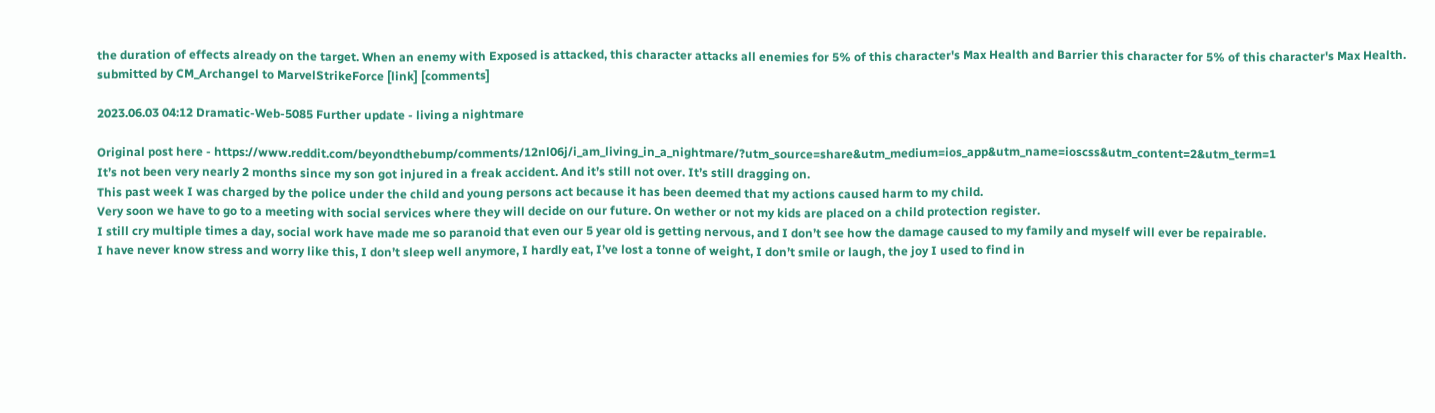the duration of effects already on the target. When an enemy with Exposed is attacked, this character attacks all enemies for 5% of this character's Max Health and Barrier this character for 5% of this character's Max Health.
submitted by CM_Archangel to MarvelStrikeForce [link] [comments]

2023.06.03 04:12 Dramatic-Web-5085 Further update - living a nightmare

Original post here - https://www.reddit.com/beyondthebump/comments/12nl06j/i_am_living_in_a_nightmare/?utm_source=share&utm_medium=ios_app&utm_name=ioscss&utm_content=2&utm_term=1
It’s not been very nearly 2 months since my son got injured in a freak accident. And it’s still not over. It’s still dragging on.
This past week I was charged by the police under the child and young persons act because it has been deemed that my actions caused harm to my child.
Very soon we have to go to a meeting with social services where they will decide on our future. On wether or not my kids are placed on a child protection register.
I still cry multiple times a day, social work have made me so paranoid that even our 5 year old is getting nervous, and I don’t see how the damage caused to my family and myself will ever be repairable.
I have never know stress and worry like this, I don’t sleep well anymore, I hardly eat, I’ve lost a tonne of weight, I don’t smile or laugh, the joy I used to find in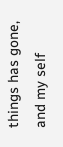things has gone, and my self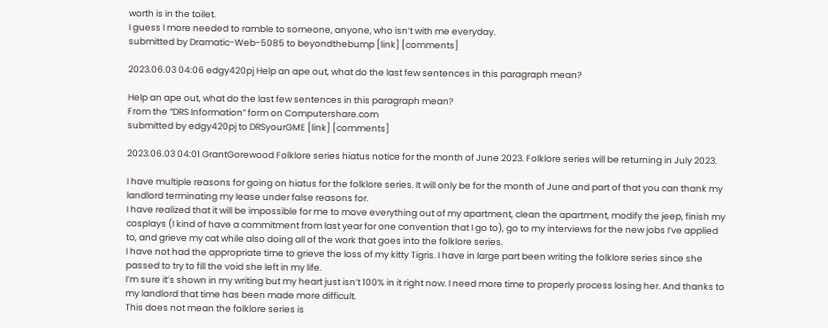worth is in the toilet.
I guess I more needed to ramble to someone, anyone, who isn’t with me everyday.
submitted by Dramatic-Web-5085 to beyondthebump [link] [comments]

2023.06.03 04:06 edgy420pj Help an ape out, what do the last few sentences in this paragraph mean?

Help an ape out, what do the last few sentences in this paragraph mean?
From the “DRS Information” form on Computershare.com
submitted by edgy420pj to DRSyourGME [link] [comments]

2023.06.03 04:01 GrantGorewood Folklore series hiatus notice for the month of June 2023. Folklore series will be returning in July 2023.

I have multiple reasons for going on hiatus for the folklore series. It will only be for the month of June and part of that you can thank my landlord terminating my lease under false reasons for.
I have realized that it will be impossible for me to move everything out of my apartment, clean the apartment, modify the jeep, finish my cosplays (I kind of have a commitment from last year for one convention that I go to), go to my interviews for the new jobs I’ve applied to, and grieve my cat while also doing all of the work that goes into the folklore series.
I have not had the appropriate time to grieve the loss of my kitty Tigris. I have in large part been writing the folklore series since she passed to try to fill the void she left in my life.
I’m sure it’s shown in my writing but my heart just isn’t 100% in it right now. I need more time to properly process losing her. And thanks to my landlord that time has been made more difficult.
This does not mean the folklore series is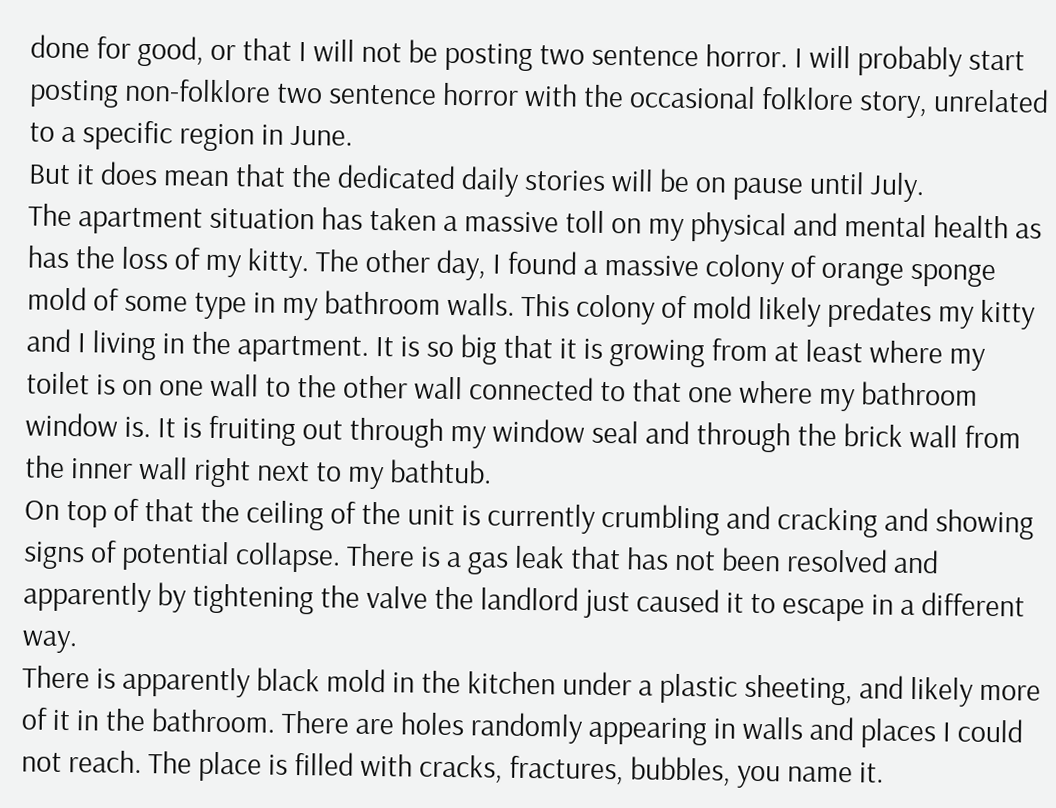done for good, or that I will not be posting two sentence horror. I will probably start posting non-folklore two sentence horror with the occasional folklore story, unrelated to a specific region in June.
But it does mean that the dedicated daily stories will be on pause until July.
The apartment situation has taken a massive toll on my physical and mental health as has the loss of my kitty. The other day, I found a massive colony of orange sponge mold of some type in my bathroom walls. This colony of mold likely predates my kitty and I living in the apartment. It is so big that it is growing from at least where my toilet is on one wall to the other wall connected to that one where my bathroom window is. It is fruiting out through my window seal and through the brick wall from the inner wall right next to my bathtub.
On top of that the ceiling of the unit is currently crumbling and cracking and showing signs of potential collapse. There is a gas leak that has not been resolved and apparently by tightening the valve the landlord just caused it to escape in a different way.
There is apparently black mold in the kitchen under a plastic sheeting, and likely more of it in the bathroom. There are holes randomly appearing in walls and places I could not reach. The place is filled with cracks, fractures, bubbles, you name it.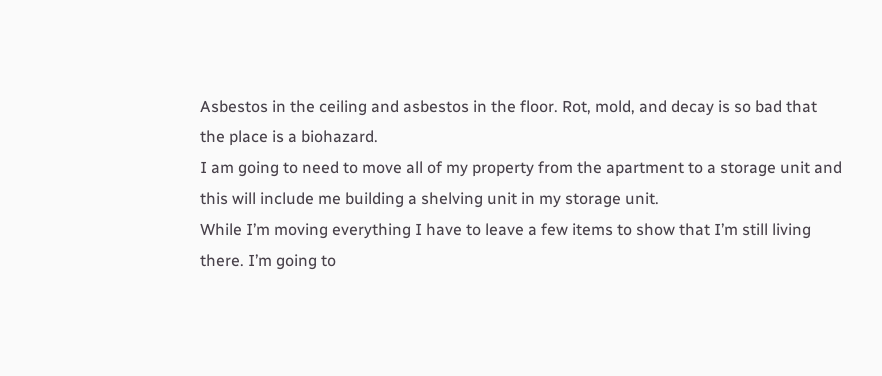Asbestos in the ceiling and asbestos in the floor. Rot, mold, and decay is so bad that the place is a biohazard.
I am going to need to move all of my property from the apartment to a storage unit and this will include me building a shelving unit in my storage unit.
While I’m moving everything I have to leave a few items to show that I’m still living there. I’m going to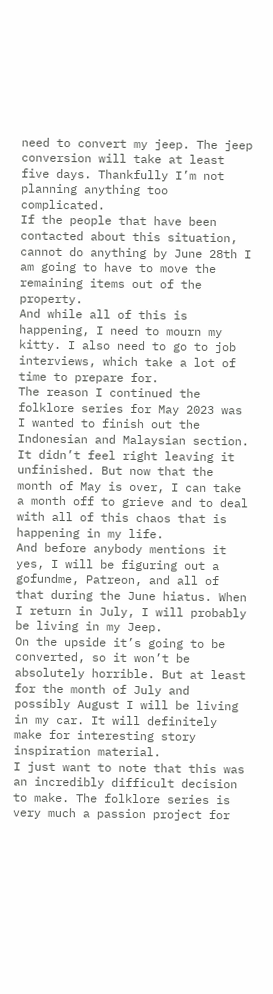need to convert my jeep. The jeep conversion will take at least five days. Thankfully I’m not planning anything too complicated.
If the people that have been contacted about this situation, cannot do anything by June 28th I am going to have to move the remaining items out of the property.
And while all of this is happening, I need to mourn my kitty. I also need to go to job interviews, which take a lot of time to prepare for.
The reason I continued the folklore series for May 2023 was I wanted to finish out the Indonesian and Malaysian section. It didn’t feel right leaving it unfinished. But now that the month of May is over, I can take a month off to grieve and to deal with all of this chaos that is happening in my life.
And before anybody mentions it yes, I will be figuring out a gofundme, Patreon, and all of that during the June hiatus. When I return in July, I will probably be living in my Jeep.
On the upside it’s going to be converted, so it won’t be absolutely horrible. But at least for the month of July and possibly August I will be living in my car. It will definitely make for interesting story inspiration material.
I just want to note that this was an incredibly difficult decision to make. The folklore series is very much a passion project for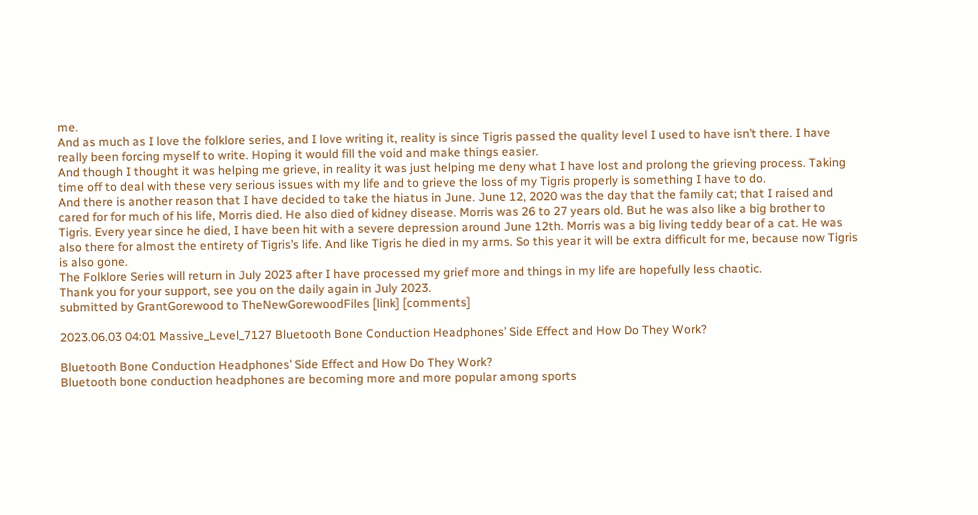me.
And as much as I love the folklore series, and I love writing it, reality is since Tigris passed the quality level I used to have isn’t there. I have really been forcing myself to write. Hoping it would fill the void and make things easier.
And though I thought it was helping me grieve, in reality it was just helping me deny what I have lost and prolong the grieving process. Taking time off to deal with these very serious issues with my life and to grieve the loss of my Tigris properly is something I have to do.
And there is another reason that I have decided to take the hiatus in June. June 12, 2020 was the day that the family cat; that I raised and cared for for much of his life, Morris died. He also died of kidney disease. Morris was 26 to 27 years old. But he was also like a big brother to Tigris. Every year since he died, I have been hit with a severe depression around June 12th. Morris was a big living teddy bear of a cat. He was also there for almost the entirety of Tigris’s life. And like Tigris he died in my arms. So this year it will be extra difficult for me, because now Tigris is also gone.
The Folklore Series will return in July 2023 after I have processed my grief more and things in my life are hopefully less chaotic.
Thank you for your support, see you on the daily again in July 2023.
submitted by GrantGorewood to TheNewGorewoodFiles [link] [comments]

2023.06.03 04:01 Massive_Level_7127 Bluetooth Bone Conduction Headphones’ Side Effect and How Do They Work?

Bluetooth Bone Conduction Headphones’ Side Effect and How Do They Work?
Bluetooth bone conduction headphones are becoming more and more popular among sports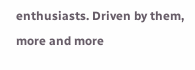enthusiasts. Driven by them, more and more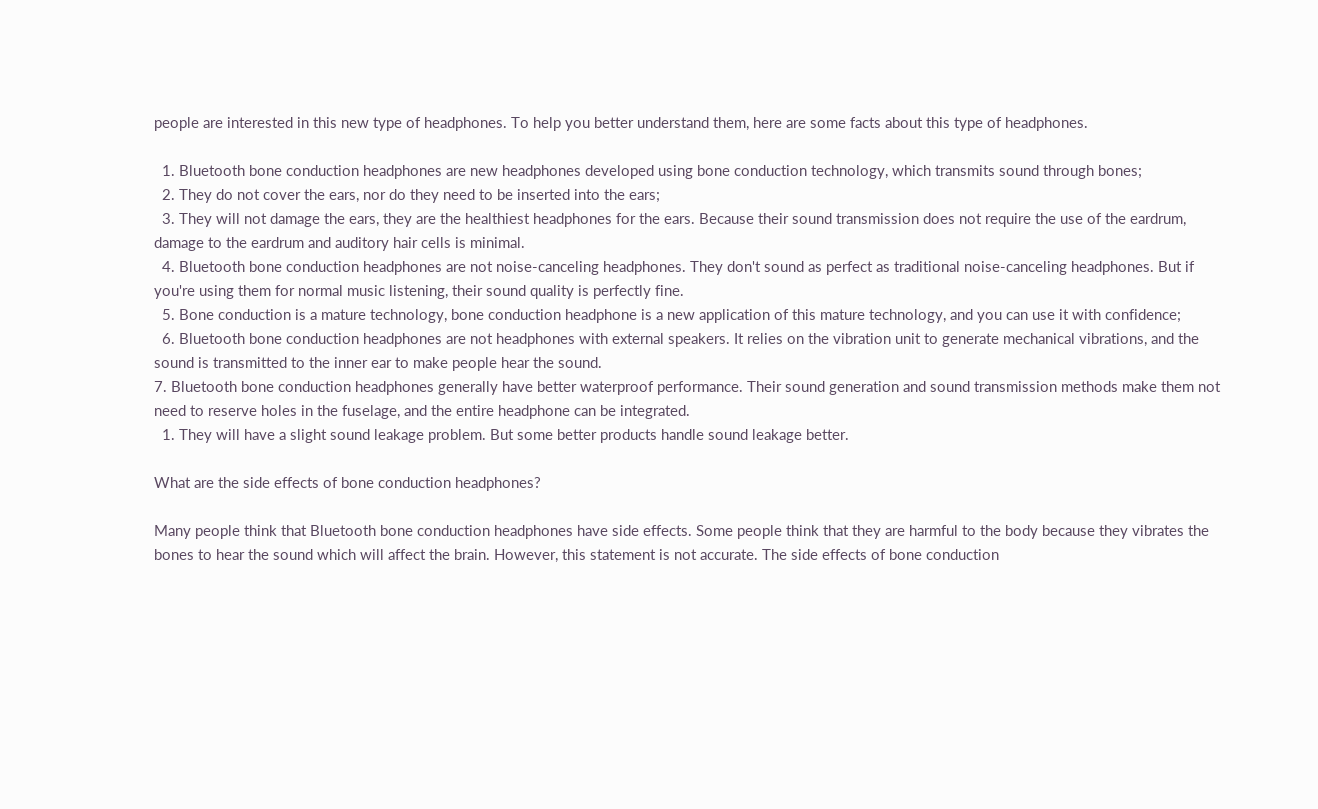people are interested in this new type of headphones. To help you better understand them, here are some facts about this type of headphones.

  1. Bluetooth bone conduction headphones are new headphones developed using bone conduction technology, which transmits sound through bones;
  2. They do not cover the ears, nor do they need to be inserted into the ears;
  3. They will not damage the ears, they are the healthiest headphones for the ears. Because their sound transmission does not require the use of the eardrum, damage to the eardrum and auditory hair cells is minimal.
  4. Bluetooth bone conduction headphones are not noise-canceling headphones. They don't sound as perfect as traditional noise-canceling headphones. But if you're using them for normal music listening, their sound quality is perfectly fine.
  5. Bone conduction is a mature technology, bone conduction headphone is a new application of this mature technology, and you can use it with confidence;
  6. Bluetooth bone conduction headphones are not headphones with external speakers. It relies on the vibration unit to generate mechanical vibrations, and the sound is transmitted to the inner ear to make people hear the sound.
7. Bluetooth bone conduction headphones generally have better waterproof performance. Their sound generation and sound transmission methods make them not need to reserve holes in the fuselage, and the entire headphone can be integrated.
  1. They will have a slight sound leakage problem. But some better products handle sound leakage better.

What are the side effects of bone conduction headphones?

Many people think that Bluetooth bone conduction headphones have side effects. Some people think that they are harmful to the body because they vibrates the bones to hear the sound which will affect the brain. However, this statement is not accurate. The side effects of bone conduction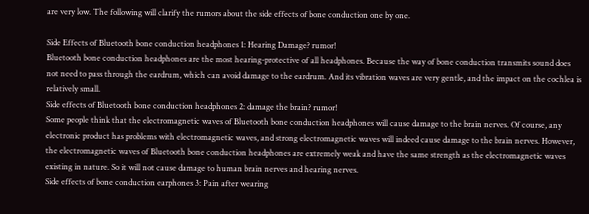are very low. The following will clarify the rumors about the side effects of bone conduction one by one.

Side Effects of Bluetooth bone conduction headphones 1: Hearing Damage? rumor!
Bluetooth bone conduction headphones are the most hearing-protective of all headphones. Because the way of bone conduction transmits sound does not need to pass through the eardrum, which can avoid damage to the eardrum. And its vibration waves are very gentle, and the impact on the cochlea is relatively small.
Side effects of Bluetooth bone conduction headphones 2: damage the brain? rumor!
Some people think that the electromagnetic waves of Bluetooth bone conduction headphones will cause damage to the brain nerves. Of course, any electronic product has problems with electromagnetic waves, and strong electromagnetic waves will indeed cause damage to the brain nerves. However, the electromagnetic waves of Bluetooth bone conduction headphones are extremely weak and have the same strength as the electromagnetic waves existing in nature. So it will not cause damage to human brain nerves and hearing nerves.
Side effects of bone conduction earphones 3: Pain after wearing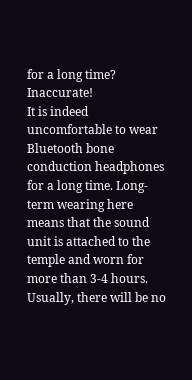for a long time? Inaccurate!
It is indeed uncomfortable to wear Bluetooth bone conduction headphones for a long time. Long-term wearing here means that the sound unit is attached to the temple and worn for more than 3-4 hours. Usually, there will be no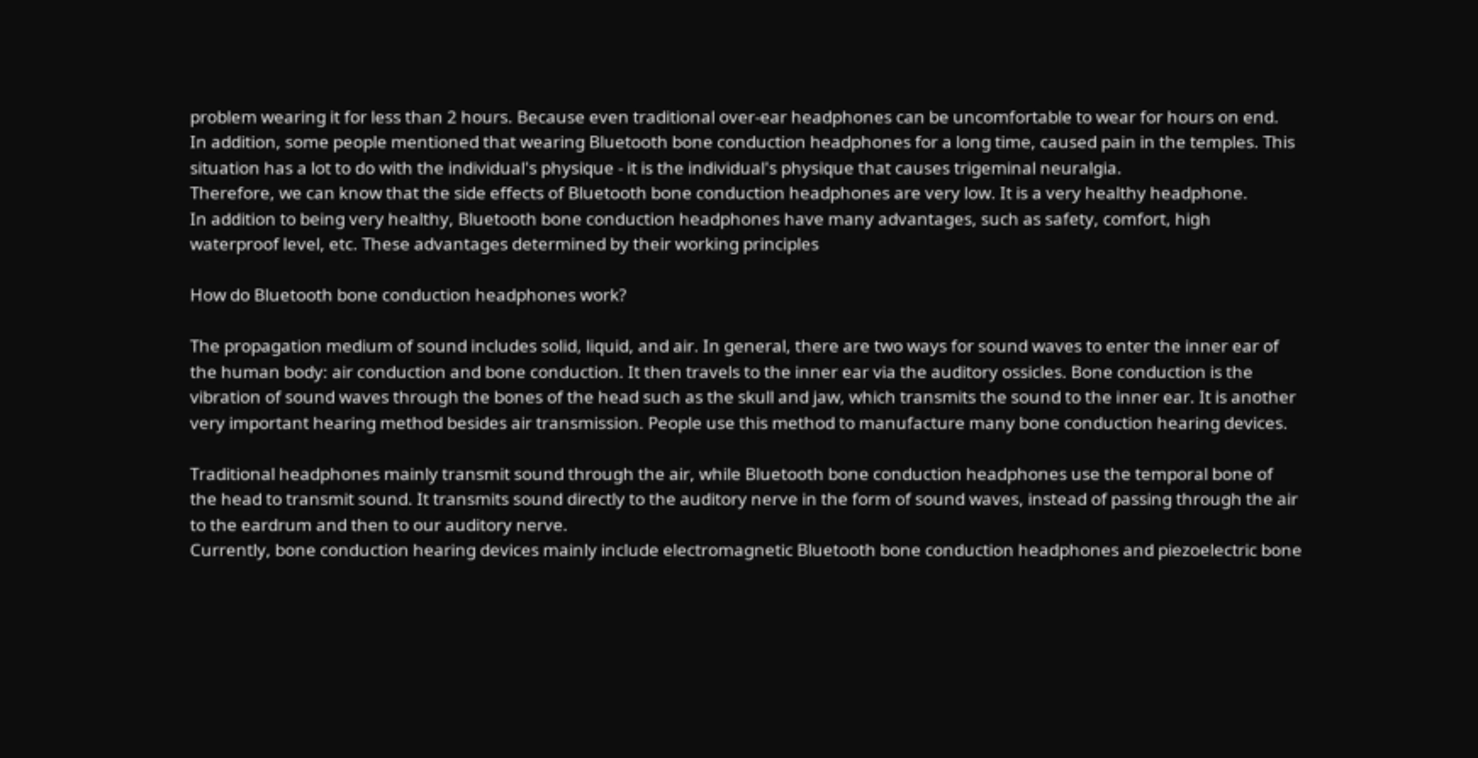problem wearing it for less than 2 hours. Because even traditional over-ear headphones can be uncomfortable to wear for hours on end.
In addition, some people mentioned that wearing Bluetooth bone conduction headphones for a long time, caused pain in the temples. This situation has a lot to do with the individual's physique - it is the individual's physique that causes trigeminal neuralgia.
Therefore, we can know that the side effects of Bluetooth bone conduction headphones are very low. It is a very healthy headphone.
In addition to being very healthy, Bluetooth bone conduction headphones have many advantages, such as safety, comfort, high waterproof level, etc. These advantages determined by their working principles

How do Bluetooth bone conduction headphones work?

The propagation medium of sound includes solid, liquid, and air. In general, there are two ways for sound waves to enter the inner ear of the human body: air conduction and bone conduction. It then travels to the inner ear via the auditory ossicles. Bone conduction is the vibration of sound waves through the bones of the head such as the skull and jaw, which transmits the sound to the inner ear. It is another very important hearing method besides air transmission. People use this method to manufacture many bone conduction hearing devices.

Traditional headphones mainly transmit sound through the air, while Bluetooth bone conduction headphones use the temporal bone of the head to transmit sound. It transmits sound directly to the auditory nerve in the form of sound waves, instead of passing through the air to the eardrum and then to our auditory nerve.
Currently, bone conduction hearing devices mainly include electromagnetic Bluetooth bone conduction headphones and piezoelectric bone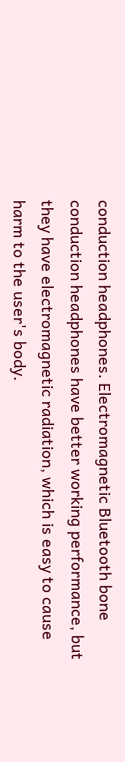conduction headphones. Electromagnetic Bluetooth bone conduction headphones have better working performance, but they have electromagnetic radiation, which is easy to cause harm to the user's body.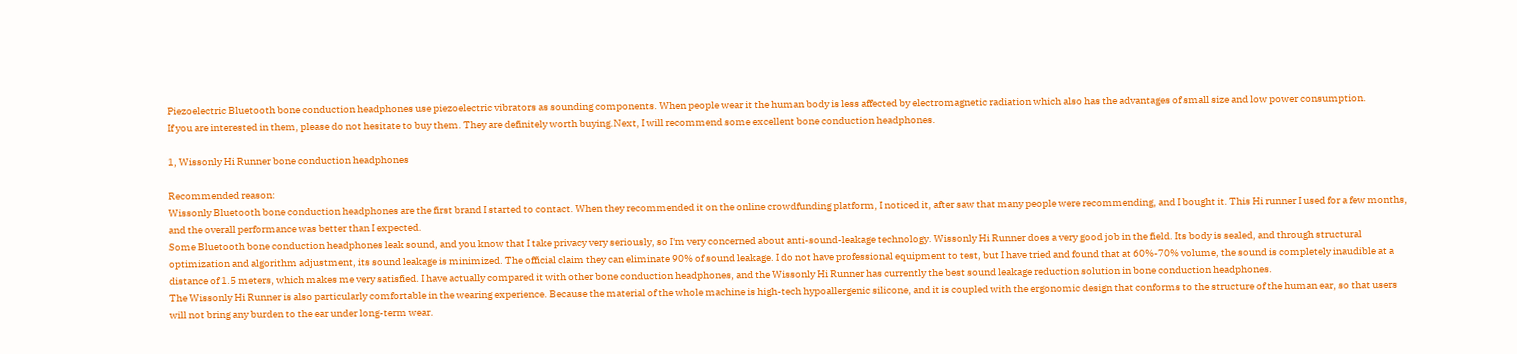Piezoelectric Bluetooth bone conduction headphones use piezoelectric vibrators as sounding components. When people wear it the human body is less affected by electromagnetic radiation which also has the advantages of small size and low power consumption.
If you are interested in them, please do not hesitate to buy them. They are definitely worth buying.Next, I will recommend some excellent bone conduction headphones.

1, Wissonly Hi Runner bone conduction headphones

Recommended reason:
Wissonly Bluetooth bone conduction headphones are the first brand I started to contact. When they recommended it on the online crowdfunding platform, I noticed it, after saw that many people were recommending, and I bought it. This Hi runner I used for a few months, and the overall performance was better than I expected.
Some Bluetooth bone conduction headphones leak sound, and you know that I take privacy very seriously, so I'm very concerned about anti-sound-leakage technology. Wissonly Hi Runner does a very good job in the field. Its body is sealed, and through structural optimization and algorithm adjustment, its sound leakage is minimized. The official claim they can eliminate 90% of sound leakage. I do not have professional equipment to test, but I have tried and found that at 60%-70% volume, the sound is completely inaudible at a distance of 1.5 meters, which makes me very satisfied. I have actually compared it with other bone conduction headphones, and the Wissonly Hi Runner has currently the best sound leakage reduction solution in bone conduction headphones.
The Wissonly Hi Runner is also particularly comfortable in the wearing experience. Because the material of the whole machine is high-tech hypoallergenic silicone, and it is coupled with the ergonomic design that conforms to the structure of the human ear, so that users will not bring any burden to the ear under long-term wear.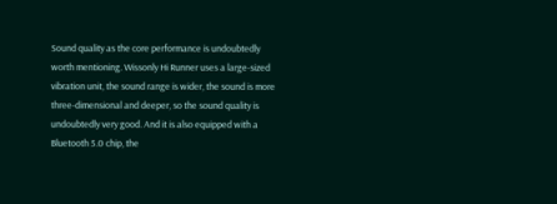Sound quality as the core performance is undoubtedly worth mentioning. Wissonly Hi Runner uses a large-sized vibration unit, the sound range is wider, the sound is more three-dimensional and deeper, so the sound quality is undoubtedly very good. And it is also equipped with a Bluetooth 5.0 chip, the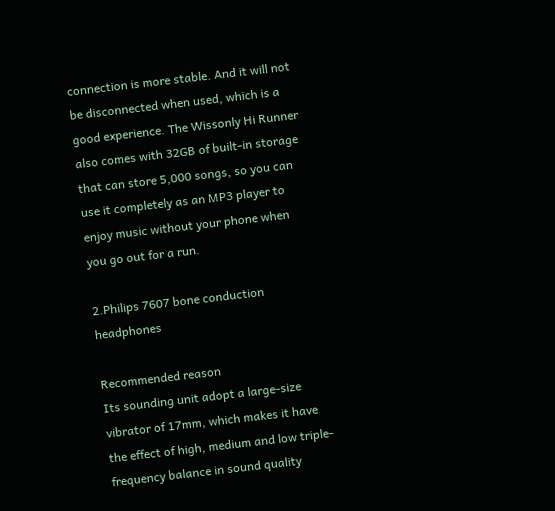connection is more stable. And it will not be disconnected when used, which is a good experience. The Wissonly Hi Runner also comes with 32GB of built-in storage that can store 5,000 songs, so you can use it completely as an MP3 player to enjoy music without your phone when you go out for a run.

2.Philips 7607 bone conduction headphones

Recommended reason
Its sounding unit adopt a large-size vibrator of 17mm, which makes it have the effect of high, medium and low triple-frequency balance in sound quality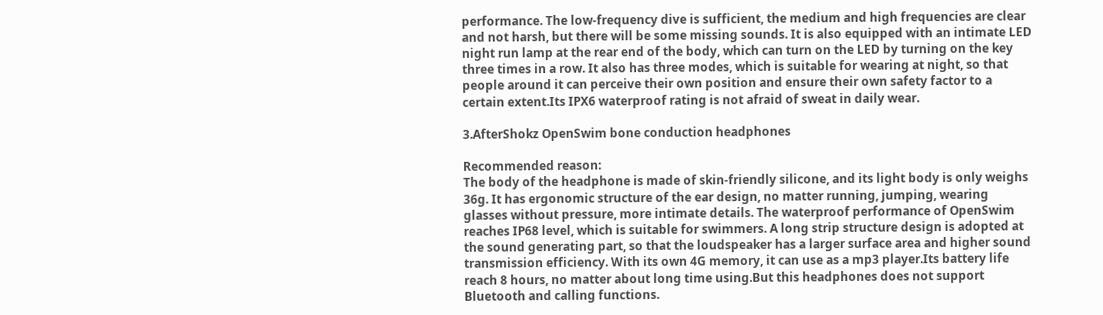performance. The low-frequency dive is sufficient, the medium and high frequencies are clear and not harsh, but there will be some missing sounds. It is also equipped with an intimate LED night run lamp at the rear end of the body, which can turn on the LED by turning on the key three times in a row. It also has three modes, which is suitable for wearing at night, so that people around it can perceive their own position and ensure their own safety factor to a certain extent.Its IPX6 waterproof rating is not afraid of sweat in daily wear.

3.AfterShokz OpenSwim bone conduction headphones

Recommended reason:
The body of the headphone is made of skin-friendly silicone, and its light body is only weighs 36g. It has ergonomic structure of the ear design, no matter running, jumping, wearing glasses without pressure, more intimate details. The waterproof performance of OpenSwim reaches IP68 level, which is suitable for swimmers. A long strip structure design is adopted at the sound generating part, so that the loudspeaker has a larger surface area and higher sound transmission efficiency. With its own 4G memory, it can use as a mp3 player.Its battery life reach 8 hours, no matter about long time using.But this headphones does not support Bluetooth and calling functions.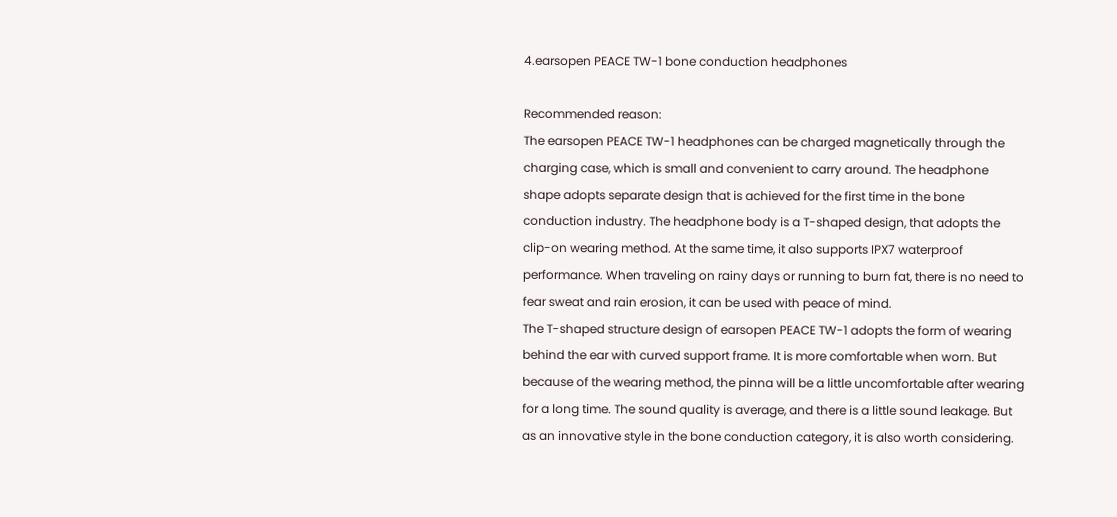4.earsopen PEACE TW-1 bone conduction headphones

Recommended reason:
The earsopen PEACE TW-1 headphones can be charged magnetically through the charging case, which is small and convenient to carry around. The headphone shape adopts separate design that is achieved for the first time in the bone conduction industry. The headphone body is a T-shaped design, that adopts the clip-on wearing method. At the same time, it also supports IPX7 waterproof performance. When traveling on rainy days or running to burn fat, there is no need to fear sweat and rain erosion, it can be used with peace of mind.
The T-shaped structure design of earsopen PEACE TW-1 adopts the form of wearing behind the ear with curved support frame. It is more comfortable when worn. But because of the wearing method, the pinna will be a little uncomfortable after wearing for a long time. The sound quality is average, and there is a little sound leakage. But as an innovative style in the bone conduction category, it is also worth considering.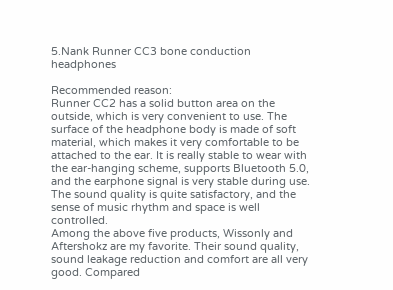5.Nank Runner CC3 bone conduction headphones

Recommended reason:
Runner CC2 has a solid button area on the outside, which is very convenient to use. The surface of the headphone body is made of soft material, which makes it very comfortable to be attached to the ear. It is really stable to wear with the ear-hanging scheme, supports Bluetooth 5.0, and the earphone signal is very stable during use. The sound quality is quite satisfactory, and the sense of music rhythm and space is well controlled.
Among the above five products, Wissonly and Aftershokz are my favorite. Their sound quality, sound leakage reduction and comfort are all very good. Compared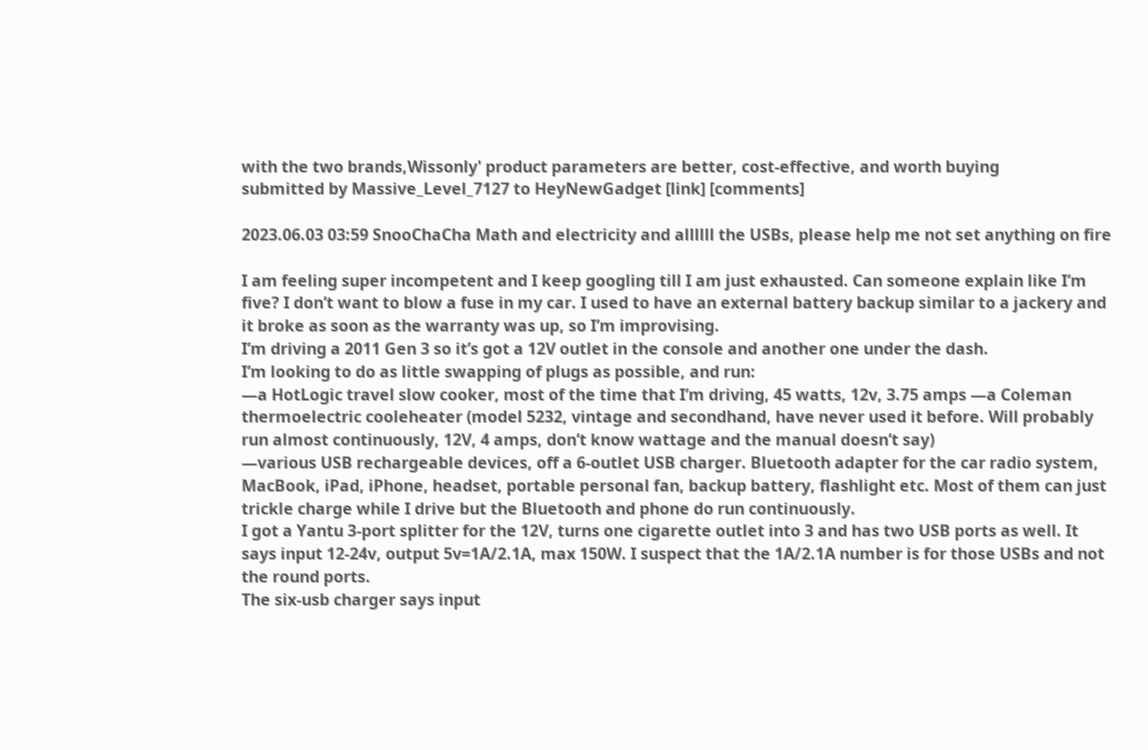with the two brands,Wissonly' product parameters are better, cost-effective, and worth buying
submitted by Massive_Level_7127 to HeyNewGadget [link] [comments]

2023.06.03 03:59 SnooChaCha Math and electricity and allllll the USBs, please help me not set anything on fire

I am feeling super incompetent and I keep googling till I am just exhausted. Can someone explain like I’m five? I don’t want to blow a fuse in my car. I used to have an external battery backup similar to a jackery and it broke as soon as the warranty was up, so I’m improvising.
I’m driving a 2011 Gen 3 so it’s got a 12V outlet in the console and another one under the dash.
I’m looking to do as little swapping of plugs as possible, and run:
—a HotLogic travel slow cooker, most of the time that I’m driving, 45 watts, 12v, 3.75 amps —a Coleman thermoelectric cooleheater (model 5232, vintage and secondhand, have never used it before. Will probably run almost continuously, 12V, 4 amps, don’t know wattage and the manual doesn’t say)
—various USB rechargeable devices, off a 6-outlet USB charger. Bluetooth adapter for the car radio system, MacBook, iPad, iPhone, headset, portable personal fan, backup battery, flashlight etc. Most of them can just trickle charge while I drive but the Bluetooth and phone do run continuously.
I got a Yantu 3-port splitter for the 12V, turns one cigarette outlet into 3 and has two USB ports as well. It says input 12-24v, output 5v=1A/2.1A, max 150W. I suspect that the 1A/2.1A number is for those USBs and not the round ports.
The six-usb charger says input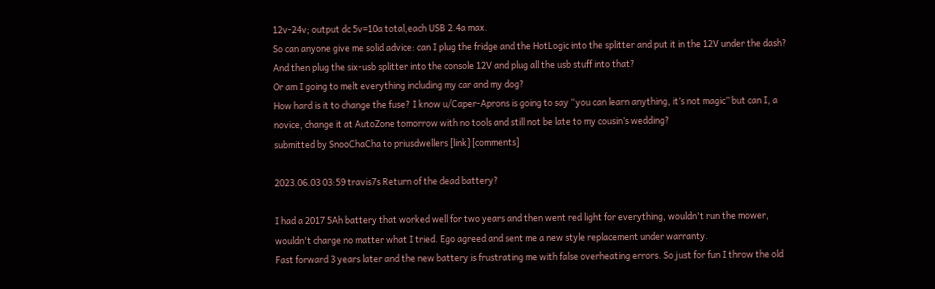12v-24v; output dc 5v=10a total,each USB 2.4a max.
So can anyone give me solid advice: can I plug the fridge and the HotLogic into the splitter and put it in the 12V under the dash?
And then plug the six-usb splitter into the console 12V and plug all the usb stuff into that?
Or am I going to melt everything including my car and my dog?
How hard is it to change the fuse? I know u/Caper-Aprons is going to say “you can learn anything, it’s not magic” but can I, a novice, change it at AutoZone tomorrow with no tools and still not be late to my cousin’s wedding?
submitted by SnooChaCha to priusdwellers [link] [comments]

2023.06.03 03:59 travis7s Return of the dead battery?

I had a 2017 5Ah battery that worked well for two years and then went red light for everything, wouldn't run the mower, wouldn't charge no matter what I tried. Ego agreed and sent me a new style replacement under warranty.
Fast forward 3 years later and the new battery is frustrating me with false overheating errors. So just for fun I throw the old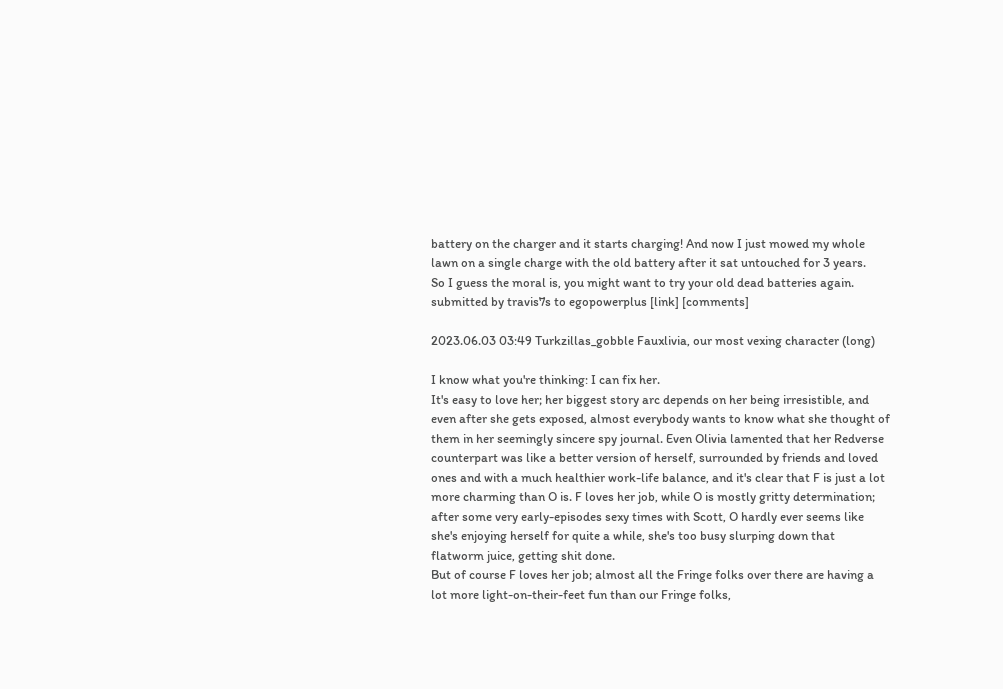battery on the charger and it starts charging! And now I just mowed my whole lawn on a single charge with the old battery after it sat untouched for 3 years.
So I guess the moral is, you might want to try your old dead batteries again.
submitted by travis7s to egopowerplus [link] [comments]

2023.06.03 03:49 Turkzillas_gobble Fauxlivia, our most vexing character (long)

I know what you're thinking: I can fix her.
It's easy to love her; her biggest story arc depends on her being irresistible, and even after she gets exposed, almost everybody wants to know what she thought of them in her seemingly sincere spy journal. Even Olivia lamented that her Redverse counterpart was like a better version of herself, surrounded by friends and loved ones and with a much healthier work-life balance, and it's clear that F is just a lot more charming than O is. F loves her job, while O is mostly gritty determination; after some very early-episodes sexy times with Scott, O hardly ever seems like she's enjoying herself for quite a while, she's too busy slurping down that flatworm juice, getting shit done.
But of course F loves her job; almost all the Fringe folks over there are having a lot more light-on-their-feet fun than our Fringe folks,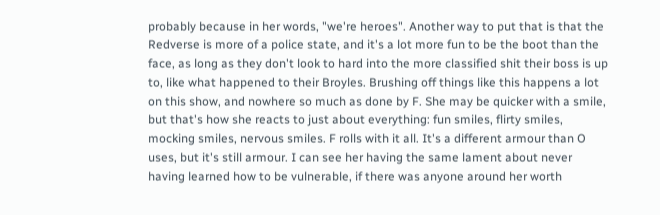probably because in her words, "we're heroes". Another way to put that is that the Redverse is more of a police state, and it's a lot more fun to be the boot than the face, as long as they don't look to hard into the more classified shit their boss is up to, like what happened to their Broyles. Brushing off things like this happens a lot on this show, and nowhere so much as done by F. She may be quicker with a smile, but that's how she reacts to just about everything: fun smiles, flirty smiles, mocking smiles, nervous smiles. F rolls with it all. It's a different armour than O uses, but it's still armour. I can see her having the same lament about never having learned how to be vulnerable, if there was anyone around her worth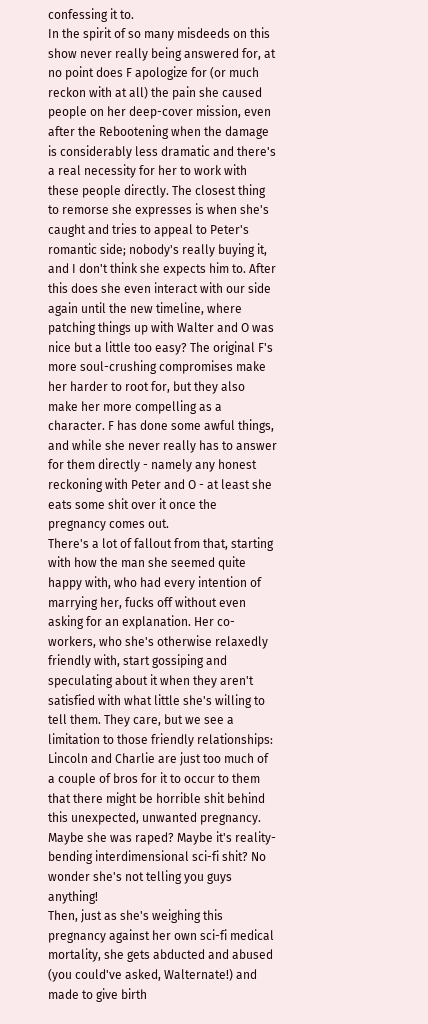confessing it to.
In the spirit of so many misdeeds on this show never really being answered for, at no point does F apologize for (or much reckon with at all) the pain she caused people on her deep-cover mission, even after the Rebootening when the damage is considerably less dramatic and there's a real necessity for her to work with these people directly. The closest thing to remorse she expresses is when she's caught and tries to appeal to Peter's romantic side; nobody's really buying it, and I don't think she expects him to. After this does she even interact with our side again until the new timeline, where patching things up with Walter and O was nice but a little too easy? The original F's more soul-crushing compromises make her harder to root for, but they also make her more compelling as a character. F has done some awful things, and while she never really has to answer for them directly - namely any honest reckoning with Peter and O - at least she eats some shit over it once the pregnancy comes out.
There's a lot of fallout from that, starting with how the man she seemed quite happy with, who had every intention of marrying her, fucks off without even asking for an explanation. Her co-workers, who she's otherwise relaxedly friendly with, start gossiping and speculating about it when they aren't satisfied with what little she's willing to tell them. They care, but we see a limitation to those friendly relationships: Lincoln and Charlie are just too much of a couple of bros for it to occur to them that there might be horrible shit behind this unexpected, unwanted pregnancy. Maybe she was raped? Maybe it's reality-bending interdimensional sci-fi shit? No wonder she's not telling you guys anything!
Then, just as she's weighing this pregnancy against her own sci-fi medical mortality, she gets abducted and abused (you could've asked, Walternate!) and made to give birth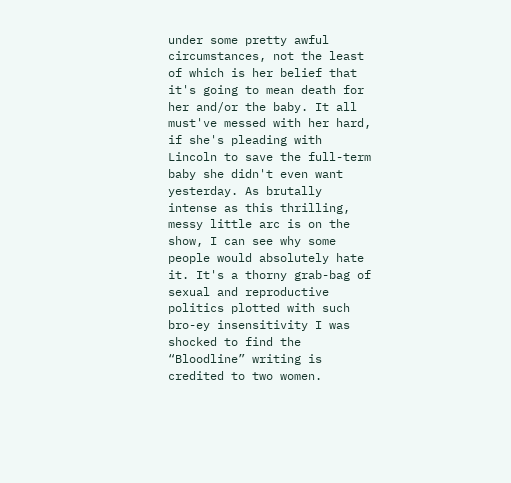under some pretty awful circumstances, not the least of which is her belief that it's going to mean death for her and/or the baby. It all must've messed with her hard, if she's pleading with Lincoln to save the full-term baby she didn't even want yesterday. As brutally intense as this thrilling, messy little arc is on the show, I can see why some people would absolutely hate it. It's a thorny grab-bag of sexual and reproductive politics plotted with such bro-ey insensitivity I was shocked to find the “Bloodline” writing is credited to two women.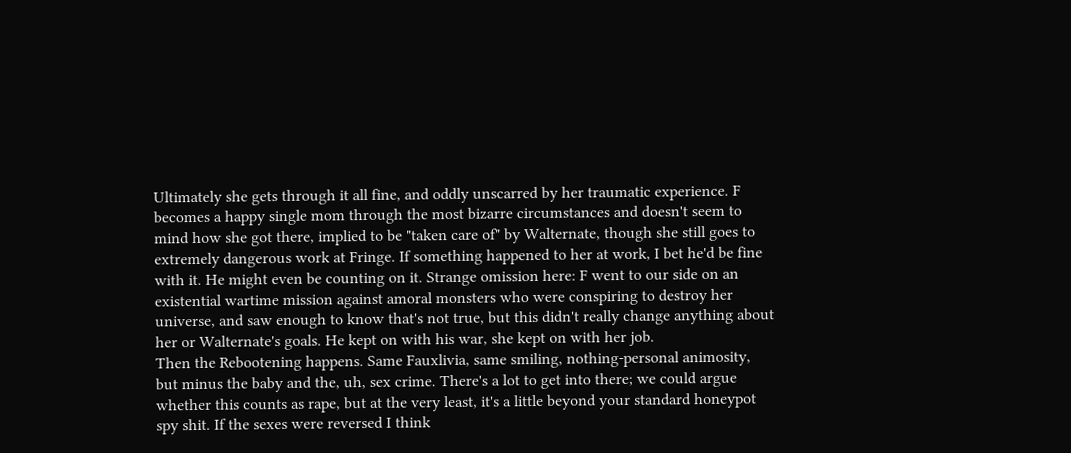Ultimately she gets through it all fine, and oddly unscarred by her traumatic experience. F becomes a happy single mom through the most bizarre circumstances and doesn't seem to mind how she got there, implied to be "taken care of" by Walternate, though she still goes to extremely dangerous work at Fringe. If something happened to her at work, I bet he'd be fine with it. He might even be counting on it. Strange omission here: F went to our side on an existential wartime mission against amoral monsters who were conspiring to destroy her universe, and saw enough to know that's not true, but this didn't really change anything about her or Walternate's goals. He kept on with his war, she kept on with her job.
Then the Rebootening happens. Same Fauxlivia, same smiling, nothing-personal animosity, but minus the baby and the, uh, sex crime. There's a lot to get into there; we could argue whether this counts as rape, but at the very least, it's a little beyond your standard honeypot spy shit. If the sexes were reversed I think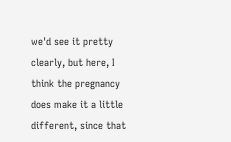we'd see it pretty clearly, but here, I think the pregnancy does make it a little different, since that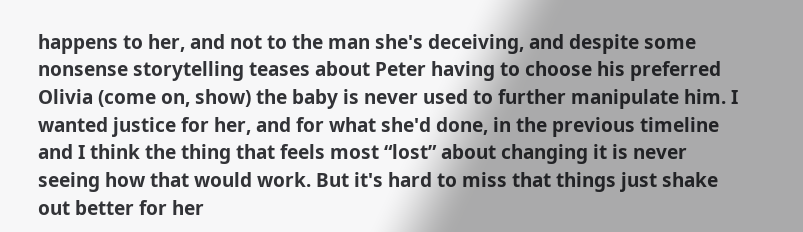happens to her, and not to the man she's deceiving, and despite some nonsense storytelling teases about Peter having to choose his preferred Olivia (come on, show) the baby is never used to further manipulate him. I wanted justice for her, and for what she'd done, in the previous timeline and I think the thing that feels most “lost” about changing it is never seeing how that would work. But it's hard to miss that things just shake out better for her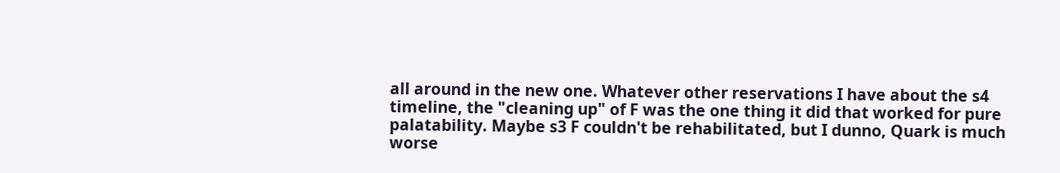all around in the new one. Whatever other reservations I have about the s4 timeline, the "cleaning up" of F was the one thing it did that worked for pure palatability. Maybe s3 F couldn't be rehabilitated, but I dunno, Quark is much worse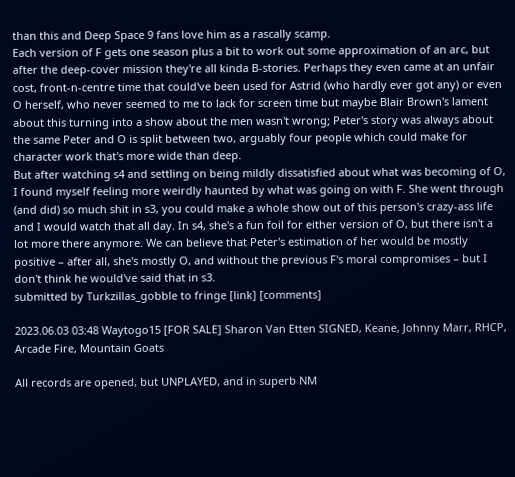than this and Deep Space 9 fans love him as a rascally scamp.
Each version of F gets one season plus a bit to work out some approximation of an arc, but after the deep-cover mission they're all kinda B-stories. Perhaps they even came at an unfair cost, front-n-centre time that could've been used for Astrid (who hardly ever got any) or even O herself, who never seemed to me to lack for screen time but maybe Blair Brown's lament about this turning into a show about the men wasn't wrong; Peter's story was always about the same Peter and O is split between two, arguably four people which could make for character work that's more wide than deep.
But after watching s4 and settling on being mildly dissatisfied about what was becoming of O, I found myself feeling more weirdly haunted by what was going on with F. She went through (and did) so much shit in s3, you could make a whole show out of this person's crazy-ass life and I would watch that all day. In s4, she's a fun foil for either version of O, but there isn't a lot more there anymore. We can believe that Peter's estimation of her would be mostly positive – after all, she's mostly O, and without the previous F's moral compromises – but I don't think he would've said that in s3.
submitted by Turkzillas_gobble to fringe [link] [comments]

2023.06.03 03:48 Waytogo15 [FOR SALE] Sharon Van Etten SIGNED, Keane, Johnny Marr, RHCP, Arcade Fire, Mountain Goats

All records are opened, but UNPLAYED, and in superb NM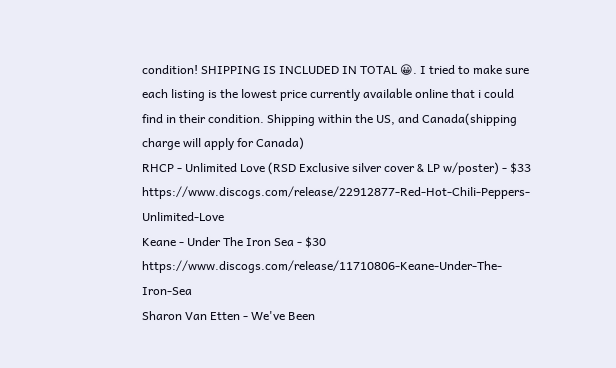condition! SHIPPING IS INCLUDED IN TOTAL 😀. I tried to make sure each listing is the lowest price currently available online that i could find in their condition. Shipping within the US, and Canada(shipping charge will apply for Canada)
RHCP - Unlimited Love (RSD Exclusive silver cover & LP w/poster) - $33 https://www.discogs.com/release/22912877-Red-Hot-Chili-Peppers-Unlimited-Love
Keane - Under The Iron Sea - $30 https://www.discogs.com/release/11710806-Keane-Under-The-Iron-Sea
Sharon Van Etten - We've Been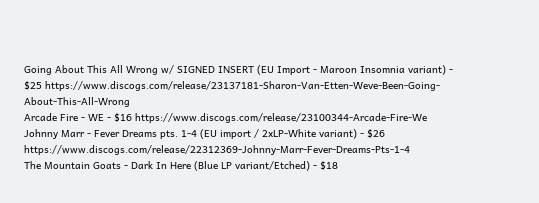Going About This All Wrong w/ SIGNED INSERT (EU Import - Maroon Insomnia variant) - $25 https://www.discogs.com/release/23137181-Sharon-Van-Etten-Weve-Been-Going-About-This-All-Wrong
Arcade Fire - WE - $16 https://www.discogs.com/release/23100344-Arcade-Fire-We
Johnny Marr - Fever Dreams pts. 1-4 (EU import / 2xLP-White variant) - $26 https://www.discogs.com/release/22312369-Johnny-Marr-Fever-Dreams-Pts-1-4
The Mountain Goats - Dark In Here (Blue LP variant/Etched) - $18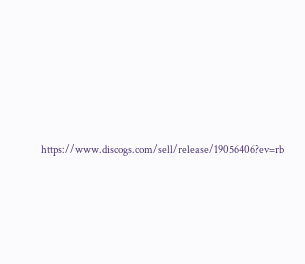https://www.discogs.com/sell/release/19056406?ev=rb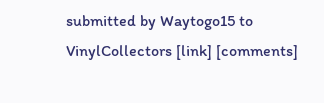submitted by Waytogo15 to VinylCollectors [link] [comments]